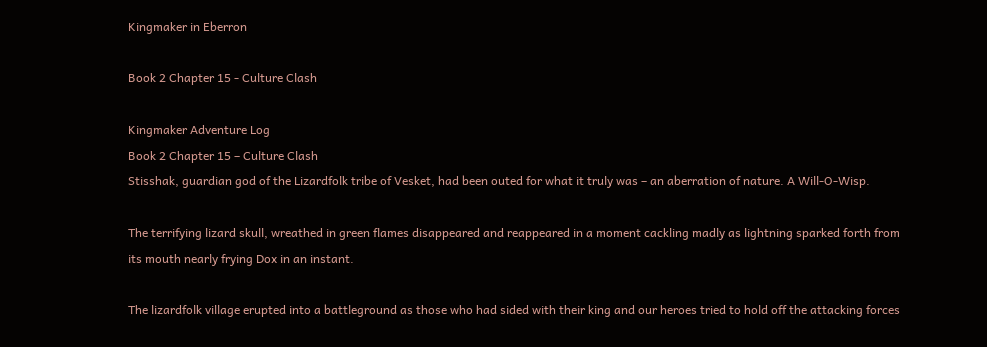Kingmaker in Eberron

Book 2 Chapter 15 - Culture Clash

Kingmaker Adventure Log
Book 2 Chapter 15 – Culture Clash
Stisshak, guardian god of the Lizardfolk tribe of Vesket, had been outed for what it truly was – an aberration of nature. A Will-O-Wisp.

The terrifying lizard skull, wreathed in green flames disappeared and reappeared in a moment cackling madly as lightning sparked forth from its mouth nearly frying Dox in an instant.

The lizardfolk village erupted into a battleground as those who had sided with their king and our heroes tried to hold off the attacking forces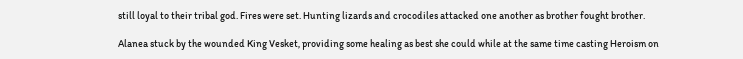still loyal to their tribal god. Fires were set. Hunting lizards and crocodiles attacked one another as brother fought brother.

Alanea stuck by the wounded King Vesket, providing some healing as best she could while at the same time casting Heroism on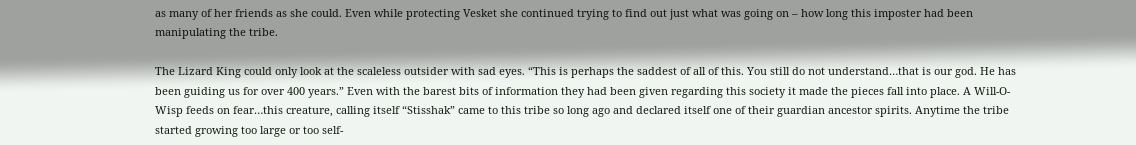as many of her friends as she could. Even while protecting Vesket she continued trying to find out just what was going on – how long this imposter had been manipulating the tribe.

The Lizard King could only look at the scaleless outsider with sad eyes. “This is perhaps the saddest of all of this. You still do not understand…that is our god. He has been guiding us for over 400 years.” Even with the barest bits of information they had been given regarding this society it made the pieces fall into place. A Will-O-Wisp feeds on fear…this creature, calling itself “Stisshak” came to this tribe so long ago and declared itself one of their guardian ancestor spirits. Anytime the tribe started growing too large or too self-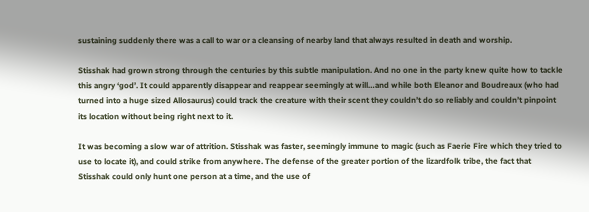sustaining suddenly there was a call to war or a cleansing of nearby land that always resulted in death and worship.

Stisshak had grown strong through the centuries by this subtle manipulation. And no one in the party knew quite how to tackle this angry ‘god’. It could apparently disappear and reappear seemingly at will…and while both Eleanor and Boudreaux (who had turned into a huge sized Allosaurus) could track the creature with their scent they couldn’t do so reliably and couldn’t pinpoint its location without being right next to it.

It was becoming a slow war of attrition. Stisshak was faster, seemingly immune to magic (such as Faerie Fire which they tried to use to locate it), and could strike from anywhere. The defense of the greater portion of the lizardfolk tribe, the fact that Stisshak could only hunt one person at a time, and the use of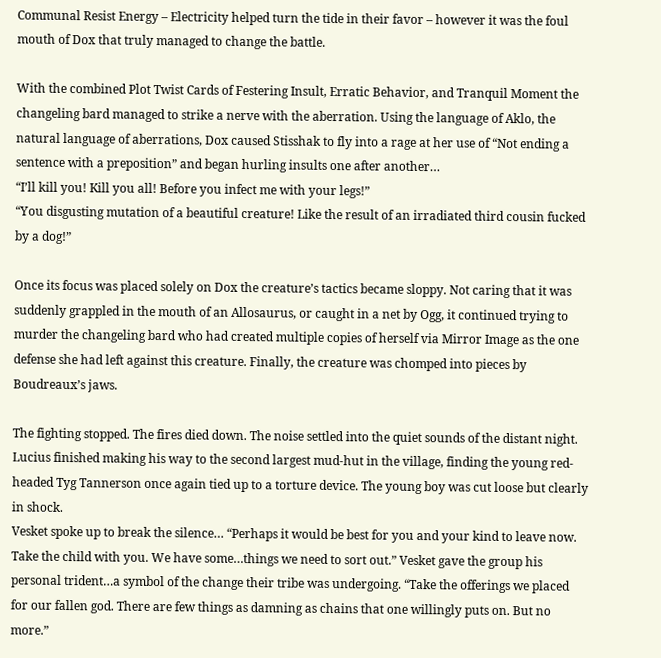Communal Resist Energy – Electricity helped turn the tide in their favor – however it was the foul mouth of Dox that truly managed to change the battle.

With the combined Plot Twist Cards of Festering Insult, Erratic Behavior, and Tranquil Moment the changeling bard managed to strike a nerve with the aberration. Using the language of Aklo, the natural language of aberrations, Dox caused Stisshak to fly into a rage at her use of “Not ending a sentence with a preposition” and began hurling insults one after another…
“I’ll kill you! Kill you all! Before you infect me with your legs!”
“You disgusting mutation of a beautiful creature! Like the result of an irradiated third cousin fucked by a dog!”

Once its focus was placed solely on Dox the creature’s tactics became sloppy. Not caring that it was suddenly grappled in the mouth of an Allosaurus, or caught in a net by Ogg, it continued trying to murder the changeling bard who had created multiple copies of herself via Mirror Image as the one defense she had left against this creature. Finally, the creature was chomped into pieces by Boudreaux’s jaws.

The fighting stopped. The fires died down. The noise settled into the quiet sounds of the distant night. Lucius finished making his way to the second largest mud-hut in the village, finding the young red-headed Tyg Tannerson once again tied up to a torture device. The young boy was cut loose but clearly in shock.
Vesket spoke up to break the silence… “Perhaps it would be best for you and your kind to leave now. Take the child with you. We have some…things we need to sort out.” Vesket gave the group his personal trident…a symbol of the change their tribe was undergoing. “Take the offerings we placed for our fallen god. There are few things as damning as chains that one willingly puts on. But no more.”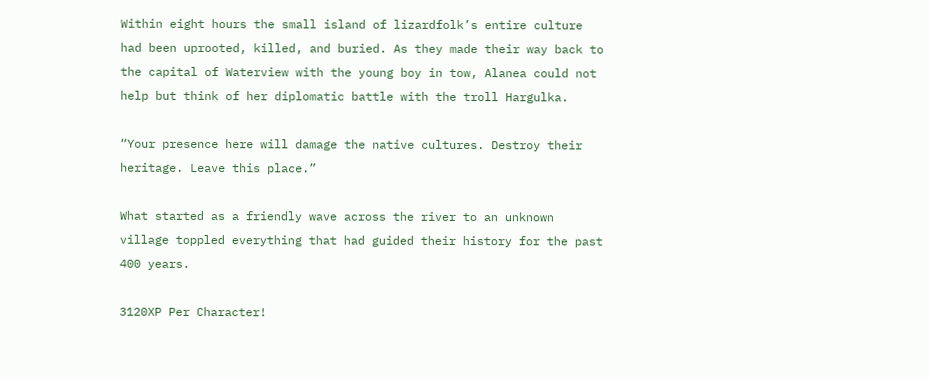Within eight hours the small island of lizardfolk’s entire culture had been uprooted, killed, and buried. As they made their way back to the capital of Waterview with the young boy in tow, Alanea could not help but think of her diplomatic battle with the troll Hargulka.

“Your presence here will damage the native cultures. Destroy their heritage. Leave this place.”

What started as a friendly wave across the river to an unknown village toppled everything that had guided their history for the past 400 years.

3120XP Per Character!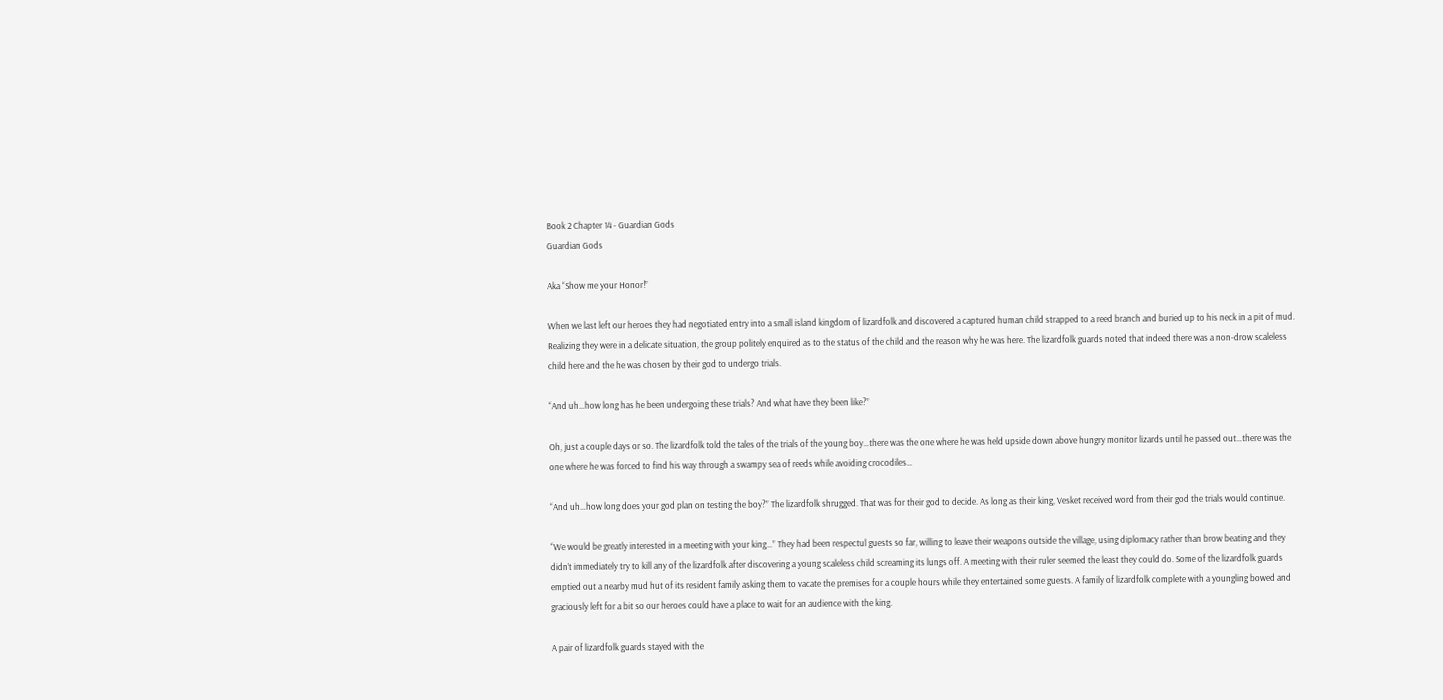Book 2 Chapter 14 - Guardian Gods
Guardian Gods

Aka “Show me your Honor!”

When we last left our heroes they had negotiated entry into a small island kingdom of lizardfolk and discovered a captured human child strapped to a reed branch and buried up to his neck in a pit of mud. Realizing they were in a delicate situation, the group politely enquired as to the status of the child and the reason why he was here. The lizardfolk guards noted that indeed there was a non-drow scaleless child here and the he was chosen by their god to undergo trials.

“And uh…how long has he been undergoing these trials? And what have they been like?”

Oh, just a couple days or so. The lizardfolk told the tales of the trials of the young boy…there was the one where he was held upside down above hungry monitor lizards until he passed out…there was the one where he was forced to find his way through a swampy sea of reeds while avoiding crocodiles…

“And uh…how long does your god plan on testing the boy?” The lizardfolk shrugged. That was for their god to decide. As long as their king, Vesket received word from their god the trials would continue.

“We would be greatly interested in a meeting with your king…” They had been respectul guests so far, willing to leave their weapons outside the village, using diplomacy rather than brow beating and they didn’t immediately try to kill any of the lizardfolk after discovering a young scaleless child screaming its lungs off. A meeting with their ruler seemed the least they could do. Some of the lizardfolk guards emptied out a nearby mud hut of its resident family asking them to vacate the premises for a couple hours while they entertained some guests. A family of lizardfolk complete with a youngling bowed and graciously left for a bit so our heroes could have a place to wait for an audience with the king.

A pair of lizardfolk guards stayed with the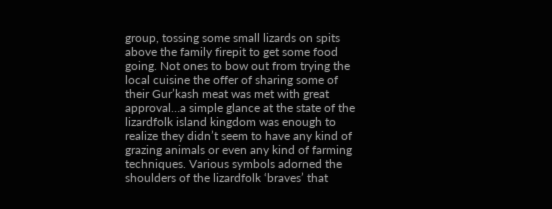group, tossing some small lizards on spits above the family firepit to get some food going. Not ones to bow out from trying the local cuisine the offer of sharing some of their Gur’kash meat was met with great approval…a simple glance at the state of the lizardfolk island kingdom was enough to realize they didn’t seem to have any kind of grazing animals or even any kind of farming techniques. Various symbols adorned the shoulders of the lizardfolk ‘braves’ that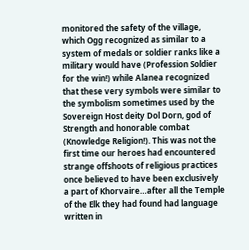monitored the safety of the village, which Ogg recognized as similar to a system of medals or soldier ranks like a military would have (Profession Soldier for the win!) while Alanea recognized that these very symbols were similar to the symbolism sometimes used by the Sovereign Host deity Dol Dorn, god of Strength and honorable combat (Knowledge Religion!). This was not the first time our heroes had encountered strange offshoots of religious practices once believed to have been exclusively a part of Khorvaire…after all the Temple of the Elk they had found had language written in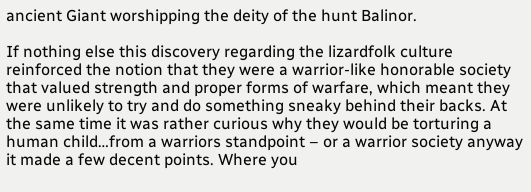ancient Giant worshipping the deity of the hunt Balinor.

If nothing else this discovery regarding the lizardfolk culture reinforced the notion that they were a warrior-like honorable society that valued strength and proper forms of warfare, which meant they were unlikely to try and do something sneaky behind their backs. At the same time it was rather curious why they would be torturing a human child…from a warriors standpoint – or a warrior society anyway it made a few decent points. Where you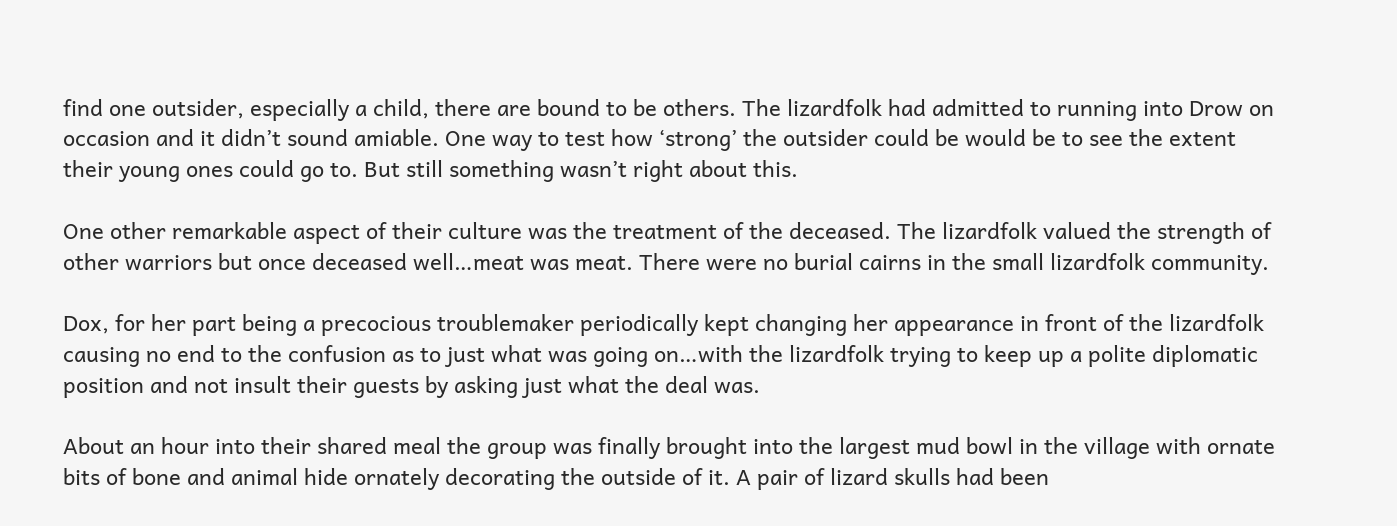find one outsider, especially a child, there are bound to be others. The lizardfolk had admitted to running into Drow on occasion and it didn’t sound amiable. One way to test how ‘strong’ the outsider could be would be to see the extent their young ones could go to. But still something wasn’t right about this.

One other remarkable aspect of their culture was the treatment of the deceased. The lizardfolk valued the strength of other warriors but once deceased well…meat was meat. There were no burial cairns in the small lizardfolk community.

Dox, for her part being a precocious troublemaker periodically kept changing her appearance in front of the lizardfolk causing no end to the confusion as to just what was going on…with the lizardfolk trying to keep up a polite diplomatic position and not insult their guests by asking just what the deal was.

About an hour into their shared meal the group was finally brought into the largest mud bowl in the village with ornate bits of bone and animal hide ornately decorating the outside of it. A pair of lizard skulls had been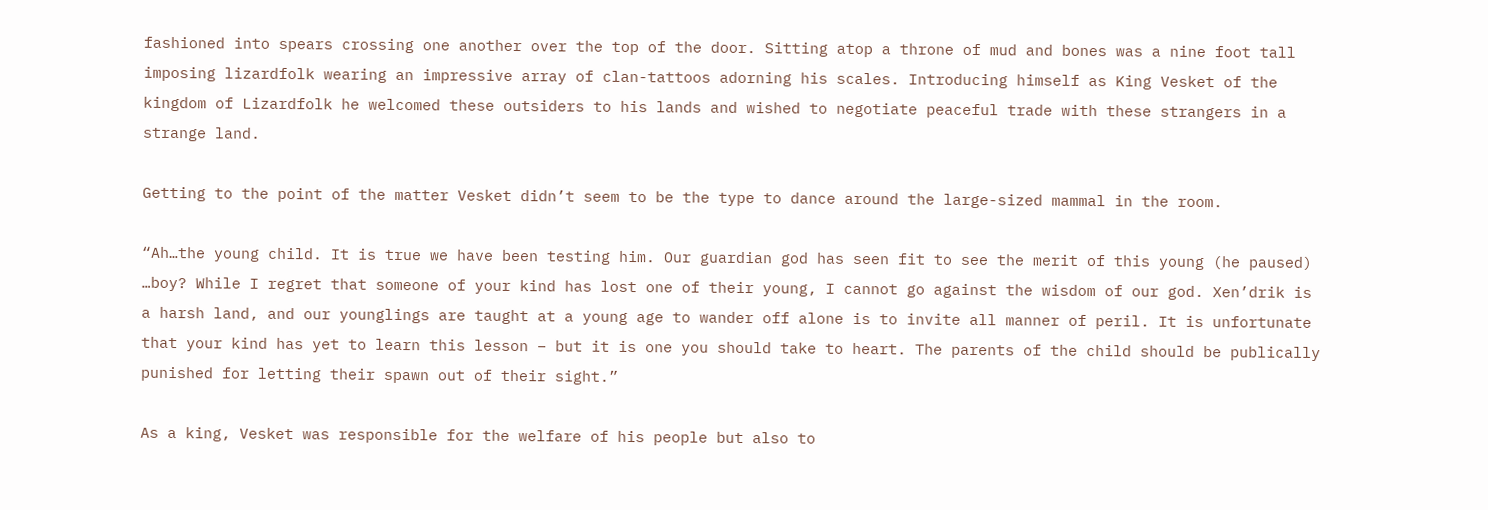fashioned into spears crossing one another over the top of the door. Sitting atop a throne of mud and bones was a nine foot tall imposing lizardfolk wearing an impressive array of clan-tattoos adorning his scales. Introducing himself as King Vesket of the kingdom of Lizardfolk he welcomed these outsiders to his lands and wished to negotiate peaceful trade with these strangers in a strange land.

Getting to the point of the matter Vesket didn’t seem to be the type to dance around the large-sized mammal in the room.

“Ah…the young child. It is true we have been testing him. Our guardian god has seen fit to see the merit of this young (he paused) …boy? While I regret that someone of your kind has lost one of their young, I cannot go against the wisdom of our god. Xen’drik is a harsh land, and our younglings are taught at a young age to wander off alone is to invite all manner of peril. It is unfortunate that your kind has yet to learn this lesson – but it is one you should take to heart. The parents of the child should be publically punished for letting their spawn out of their sight.”

As a king, Vesket was responsible for the welfare of his people but also to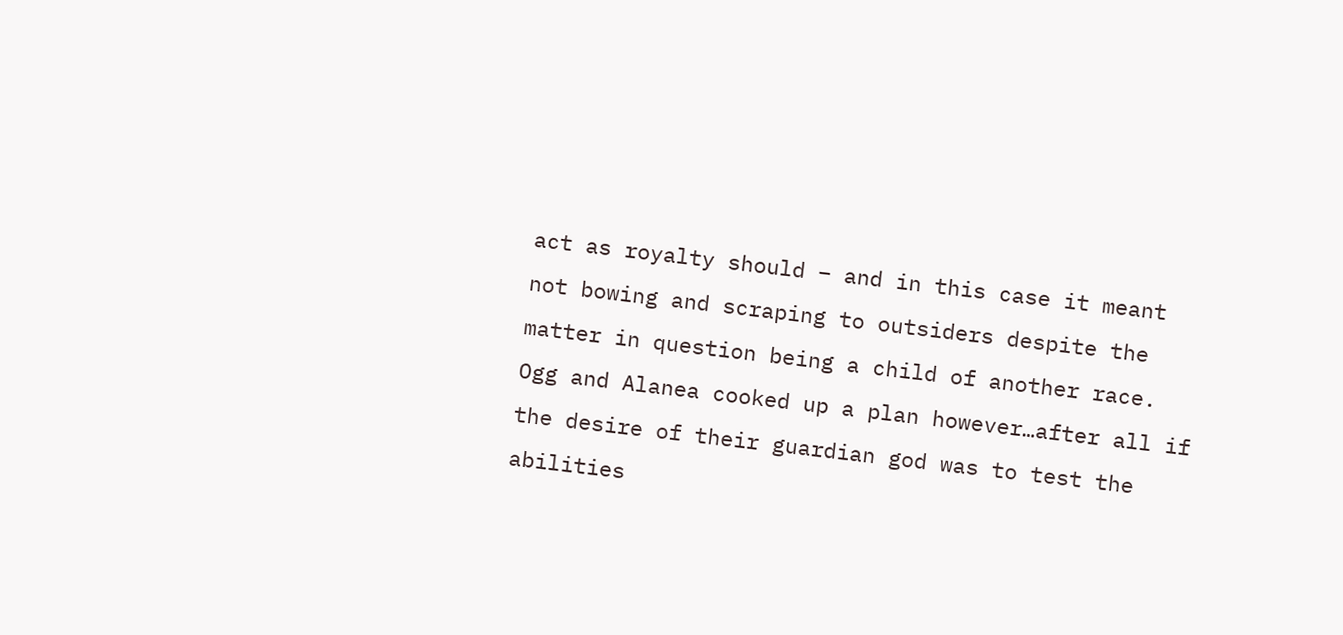act as royalty should – and in this case it meant not bowing and scraping to outsiders despite the matter in question being a child of another race. Ogg and Alanea cooked up a plan however…after all if the desire of their guardian god was to test the abilities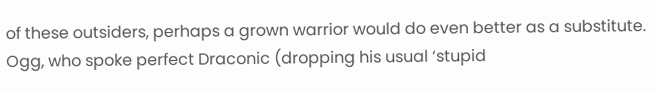of these outsiders, perhaps a grown warrior would do even better as a substitute. Ogg, who spoke perfect Draconic (dropping his usual ‘stupid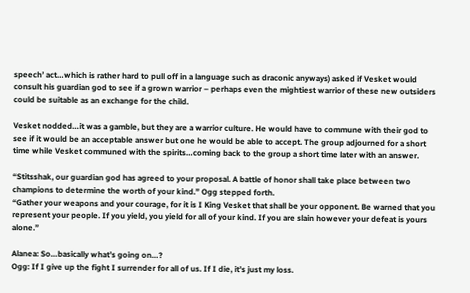speech’ act…which is rather hard to pull off in a language such as draconic anyways) asked if Vesket would consult his guardian god to see if a grown warrior – perhaps even the mightiest warrior of these new outsiders could be suitable as an exchange for the child.

Vesket nodded…it was a gamble, but they are a warrior culture. He would have to commune with their god to see if it would be an acceptable answer but one he would be able to accept. The group adjourned for a short time while Vesket communed with the spirits…coming back to the group a short time later with an answer.

“Stitsshak, our guardian god has agreed to your proposal. A battle of honor shall take place between two champions to determine the worth of your kind.” Ogg stepped forth.
“Gather your weapons and your courage, for it is I King Vesket that shall be your opponent. Be warned that you represent your people. If you yield, you yield for all of your kind. If you are slain however your defeat is yours alone.”

Alanea: So…basically what’s going on…?
Ogg: If I give up the fight I surrender for all of us. If I die, it’s just my loss.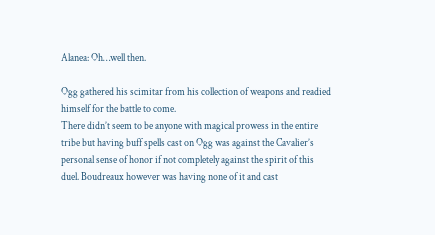Alanea: Oh…well then.

Ogg gathered his scimitar from his collection of weapons and readied himself for the battle to come.
There didn’t seem to be anyone with magical prowess in the entire tribe but having buff spells cast on Ogg was against the Cavalier’s personal sense of honor if not completely against the spirit of this duel. Boudreaux however was having none of it and cast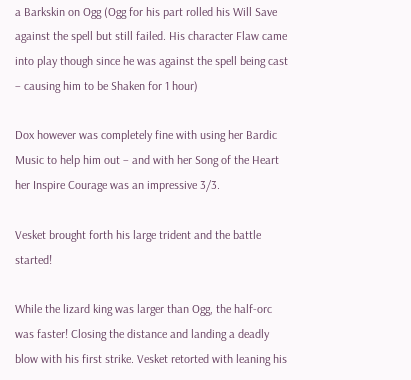a Barkskin on Ogg (Ogg for his part rolled his Will Save against the spell but still failed. His character Flaw came into play though since he was against the spell being cast – causing him to be Shaken for 1 hour)

Dox however was completely fine with using her Bardic Music to help him out – and with her Song of the Heart her Inspire Courage was an impressive 3/3.

Vesket brought forth his large trident and the battle started!

While the lizard king was larger than Ogg, the half-orc was faster! Closing the distance and landing a deadly blow with his first strike. Vesket retorted with leaning his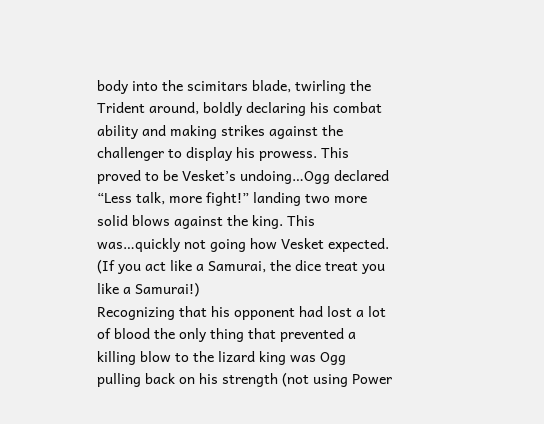body into the scimitars blade, twirling the Trident around, boldly declaring his combat ability and making strikes against the challenger to display his prowess. This proved to be Vesket’s undoing…Ogg declared “Less talk, more fight!” landing two more solid blows against the king. This was…quickly not going how Vesket expected.
(If you act like a Samurai, the dice treat you like a Samurai!)
Recognizing that his opponent had lost a lot of blood the only thing that prevented a killing blow to the lizard king was Ogg pulling back on his strength (not using Power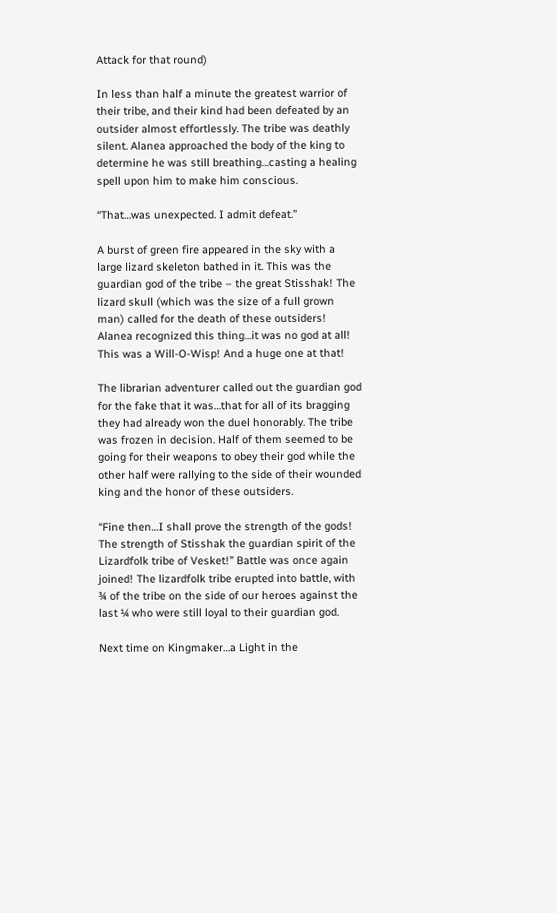Attack for that round)

In less than half a minute the greatest warrior of their tribe, and their kind had been defeated by an outsider almost effortlessly. The tribe was deathly silent. Alanea approached the body of the king to determine he was still breathing…casting a healing spell upon him to make him conscious.

“That…was unexpected. I admit defeat.”

A burst of green fire appeared in the sky with a large lizard skeleton bathed in it. This was the guardian god of the tribe – the great Stisshak! The lizard skull (which was the size of a full grown man) called for the death of these outsiders! Alanea recognized this thing…it was no god at all! This was a Will-O-Wisp! And a huge one at that!

The librarian adventurer called out the guardian god for the fake that it was…that for all of its bragging they had already won the duel honorably. The tribe was frozen in decision. Half of them seemed to be going for their weapons to obey their god while the other half were rallying to the side of their wounded king and the honor of these outsiders.

“Fine then…I shall prove the strength of the gods! The strength of Stisshak the guardian spirit of the Lizardfolk tribe of Vesket!” Battle was once again joined! The lizardfolk tribe erupted into battle, with ¾ of the tribe on the side of our heroes against the last ¼ who were still loyal to their guardian god.

Next time on Kingmaker…a Light in the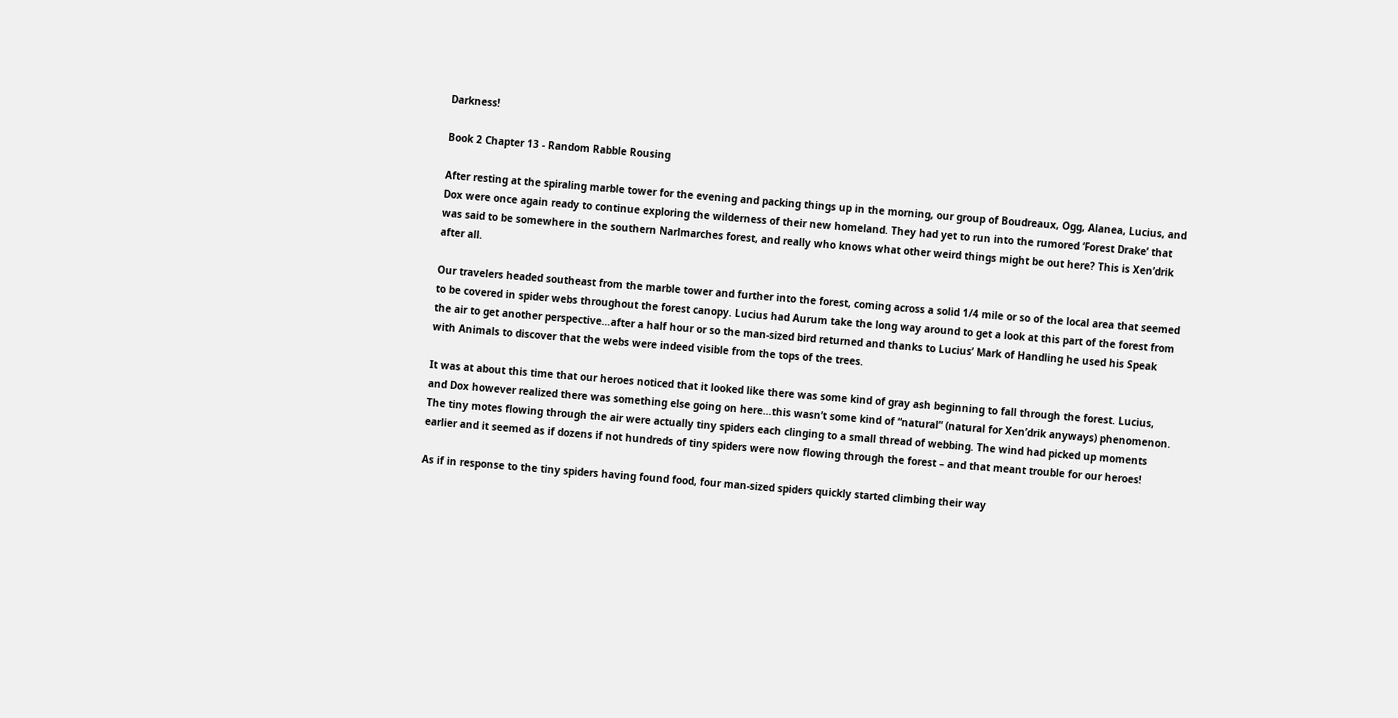Darkness!

Book 2 Chapter 13 - Random Rabble Rousing

After resting at the spiraling marble tower for the evening and packing things up in the morning, our group of Boudreaux, Ogg, Alanea, Lucius, and Dox were once again ready to continue exploring the wilderness of their new homeland. They had yet to run into the rumored ‘Forest Drake’ that was said to be somewhere in the southern Narlmarches forest, and really who knows what other weird things might be out here? This is Xen’drik after all.

Our travelers headed southeast from the marble tower and further into the forest, coming across a solid 1/4 mile or so of the local area that seemed to be covered in spider webs throughout the forest canopy. Lucius had Aurum take the long way around to get a look at this part of the forest from the air to get another perspective…after a half hour or so the man-sized bird returned and thanks to Lucius’ Mark of Handling he used his Speak with Animals to discover that the webs were indeed visible from the tops of the trees.

It was at about this time that our heroes noticed that it looked like there was some kind of gray ash beginning to fall through the forest. Lucius, and Dox however realized there was something else going on here…this wasn’t some kind of “natural” (natural for Xen’drik anyways) phenomenon. The tiny motes flowing through the air were actually tiny spiders each clinging to a small thread of webbing. The wind had picked up moments earlier and it seemed as if dozens if not hundreds of tiny spiders were now flowing through the forest – and that meant trouble for our heroes!

As if in response to the tiny spiders having found food, four man-sized spiders quickly started climbing their way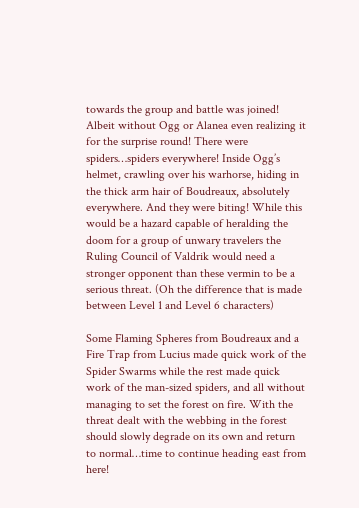towards the group and battle was joined! Albeit without Ogg or Alanea even realizing it for the surprise round! There were spiders…spiders everywhere! Inside Ogg’s helmet, crawling over his warhorse, hiding in the thick arm hair of Boudreaux, absolutely everywhere. And they were biting! While this would be a hazard capable of heralding the doom for a group of unwary travelers the Ruling Council of Valdrik would need a stronger opponent than these vermin to be a serious threat. (Oh the difference that is made between Level 1 and Level 6 characters)

Some Flaming Spheres from Boudreaux and a Fire Trap from Lucius made quick work of the Spider Swarms while the rest made quick work of the man-sized spiders, and all without managing to set the forest on fire. With the threat dealt with the webbing in the forest should slowly degrade on its own and return to normal…time to continue heading east from here!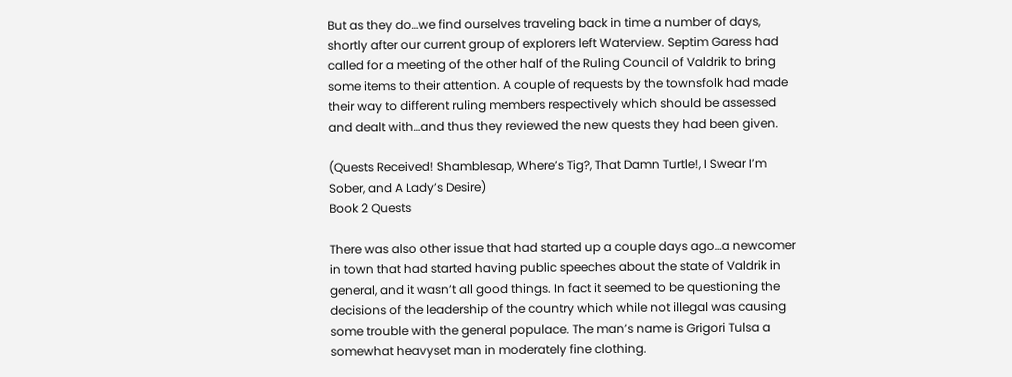But as they do…we find ourselves traveling back in time a number of days, shortly after our current group of explorers left Waterview. Septim Garess had called for a meeting of the other half of the Ruling Council of Valdrik to bring some items to their attention. A couple of requests by the townsfolk had made their way to different ruling members respectively which should be assessed and dealt with…and thus they reviewed the new quests they had been given.

(Quests Received! Shamblesap, Where’s Tig?, That Damn Turtle!, I Swear I’m Sober, and A Lady’s Desire)
Book 2 Quests

There was also other issue that had started up a couple days ago…a newcomer in town that had started having public speeches about the state of Valdrik in general, and it wasn’t all good things. In fact it seemed to be questioning the decisions of the leadership of the country which while not illegal was causing some trouble with the general populace. The man’s name is Grigori Tulsa a somewhat heavyset man in moderately fine clothing.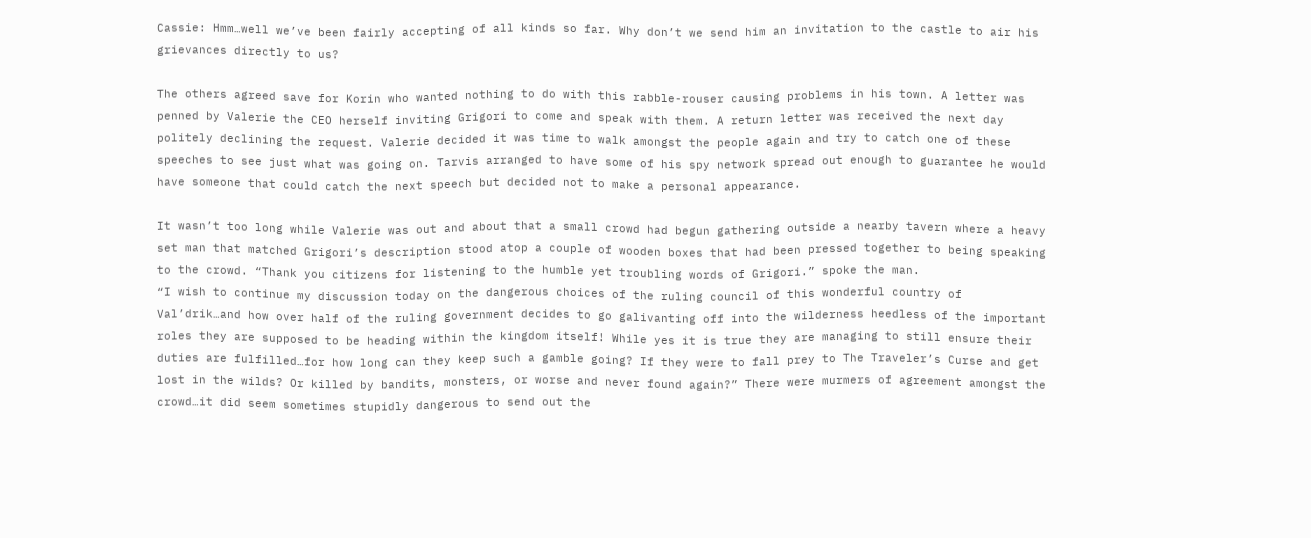Cassie: Hmm…well we’ve been fairly accepting of all kinds so far. Why don’t we send him an invitation to the castle to air his grievances directly to us?

The others agreed save for Korin who wanted nothing to do with this rabble-rouser causing problems in his town. A letter was penned by Valerie the CEO herself inviting Grigori to come and speak with them. A return letter was received the next day politely declining the request. Valerie decided it was time to walk amongst the people again and try to catch one of these speeches to see just what was going on. Tarvis arranged to have some of his spy network spread out enough to guarantee he would have someone that could catch the next speech but decided not to make a personal appearance.

It wasn’t too long while Valerie was out and about that a small crowd had begun gathering outside a nearby tavern where a heavy set man that matched Grigori’s description stood atop a couple of wooden boxes that had been pressed together to being speaking to the crowd. “Thank you citizens for listening to the humble yet troubling words of Grigori.” spoke the man.
“I wish to continue my discussion today on the dangerous choices of the ruling council of this wonderful country of Val’drik…and how over half of the ruling government decides to go galivanting off into the wilderness heedless of the important roles they are supposed to be heading within the kingdom itself! While yes it is true they are managing to still ensure their duties are fulfilled…for how long can they keep such a gamble going? If they were to fall prey to The Traveler’s Curse and get lost in the wilds? Or killed by bandits, monsters, or worse and never found again?” There were murmers of agreement amongst the crowd…it did seem sometimes stupidly dangerous to send out the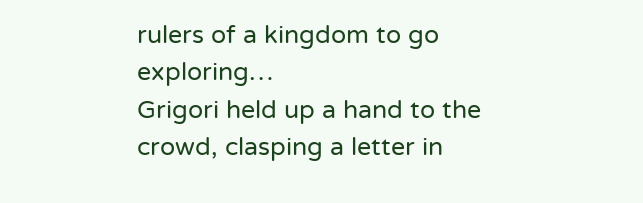rulers of a kingdom to go exploring…
Grigori held up a hand to the crowd, clasping a letter in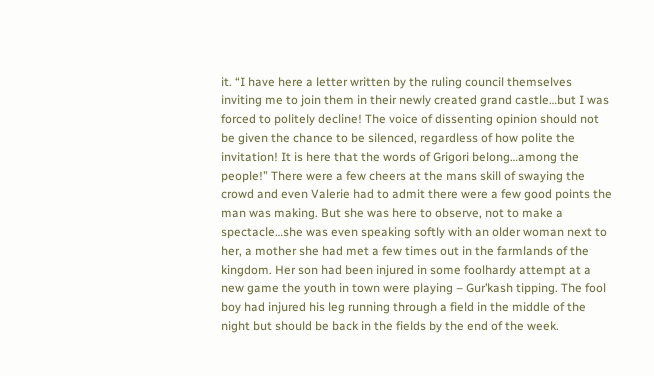it. “I have here a letter written by the ruling council themselves inviting me to join them in their newly created grand castle…but I was forced to politely decline! The voice of dissenting opinion should not be given the chance to be silenced, regardless of how polite the invitation! It is here that the words of Grigori belong…among the people!” There were a few cheers at the mans skill of swaying the crowd and even Valerie had to admit there were a few good points the man was making. But she was here to observe, not to make a spectacle…she was even speaking softly with an older woman next to her, a mother she had met a few times out in the farmlands of the kingdom. Her son had been injured in some foolhardy attempt at a new game the youth in town were playing – Gur’kash tipping. The fool boy had injured his leg running through a field in the middle of the night but should be back in the fields by the end of the week.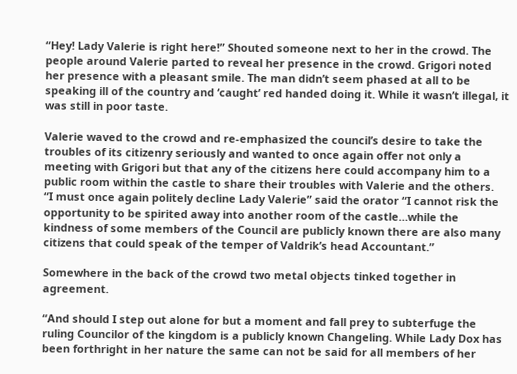“Hey! Lady Valerie is right here!” Shouted someone next to her in the crowd. The people around Valerie parted to reveal her presence in the crowd. Grigori noted her presence with a pleasant smile. The man didn’t seem phased at all to be speaking ill of the country and ‘caught’ red handed doing it. While it wasn’t illegal, it was still in poor taste.

Valerie waved to the crowd and re-emphasized the council’s desire to take the troubles of its citizenry seriously and wanted to once again offer not only a meeting with Grigori but that any of the citizens here could accompany him to a public room within the castle to share their troubles with Valerie and the others.
“I must once again politely decline Lady Valerie” said the orator “I cannot risk the opportunity to be spirited away into another room of the castle…while the kindness of some members of the Council are publicly known there are also many citizens that could speak of the temper of Valdrik’s head Accountant.”

Somewhere in the back of the crowd two metal objects tinked together in agreement.

“And should I step out alone for but a moment and fall prey to subterfuge the ruling Councilor of the kingdom is a publicly known Changeling. While Lady Dox has been forthright in her nature the same can not be said for all members of her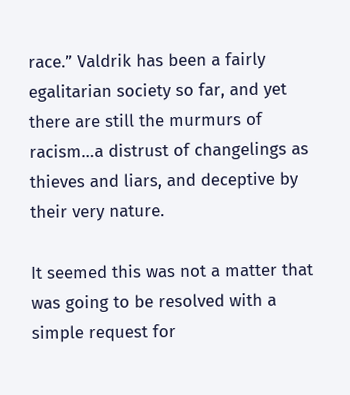race.” Valdrik has been a fairly egalitarian society so far, and yet there are still the murmurs of racism…a distrust of changelings as thieves and liars, and deceptive by their very nature.

It seemed this was not a matter that was going to be resolved with a simple request for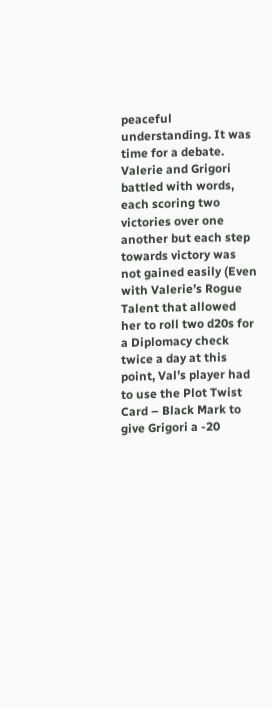peaceful understanding. It was time for a debate. Valerie and Grigori battled with words, each scoring two victories over one another but each step towards victory was not gained easily (Even with Valerie’s Rogue Talent that allowed her to roll two d20s for a Diplomacy check twice a day at this point, Val’s player had to use the Plot Twist Card – Black Mark to give Grigori a -20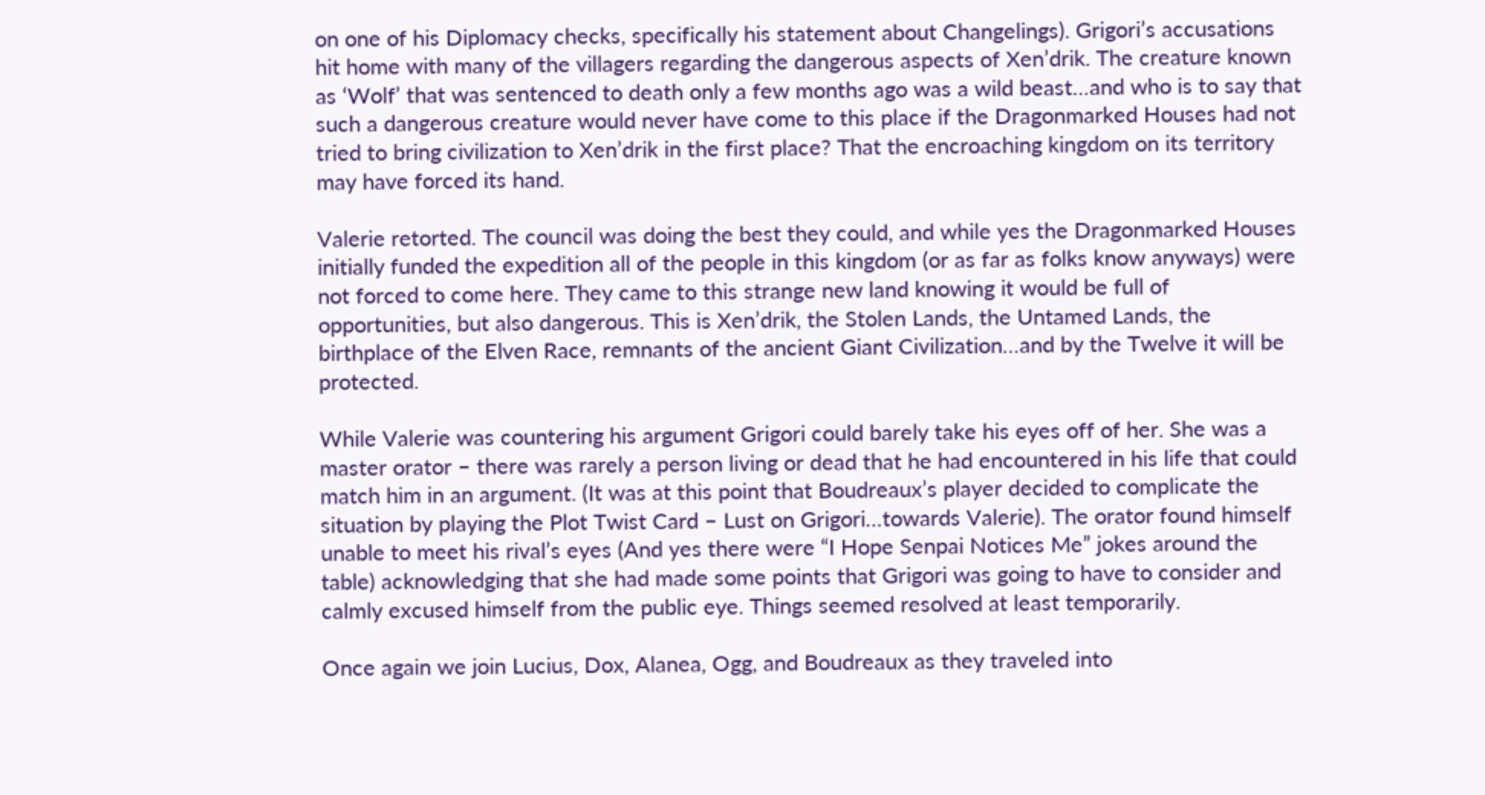on one of his Diplomacy checks, specifically his statement about Changelings). Grigori’s accusations hit home with many of the villagers regarding the dangerous aspects of Xen’drik. The creature known as ‘Wolf’ that was sentenced to death only a few months ago was a wild beast…and who is to say that such a dangerous creature would never have come to this place if the Dragonmarked Houses had not tried to bring civilization to Xen’drik in the first place? That the encroaching kingdom on its territory may have forced its hand.

Valerie retorted. The council was doing the best they could, and while yes the Dragonmarked Houses initially funded the expedition all of the people in this kingdom (or as far as folks know anyways) were not forced to come here. They came to this strange new land knowing it would be full of opportunities, but also dangerous. This is Xen’drik, the Stolen Lands, the Untamed Lands, the birthplace of the Elven Race, remnants of the ancient Giant Civilization…and by the Twelve it will be protected.

While Valerie was countering his argument Grigori could barely take his eyes off of her. She was a master orator – there was rarely a person living or dead that he had encountered in his life that could match him in an argument. (It was at this point that Boudreaux’s player decided to complicate the situation by playing the Plot Twist Card – Lust on Grigori…towards Valerie). The orator found himself unable to meet his rival’s eyes (And yes there were “I Hope Senpai Notices Me” jokes around the table) acknowledging that she had made some points that Grigori was going to have to consider and calmly excused himself from the public eye. Things seemed resolved at least temporarily.

Once again we join Lucius, Dox, Alanea, Ogg, and Boudreaux as they traveled into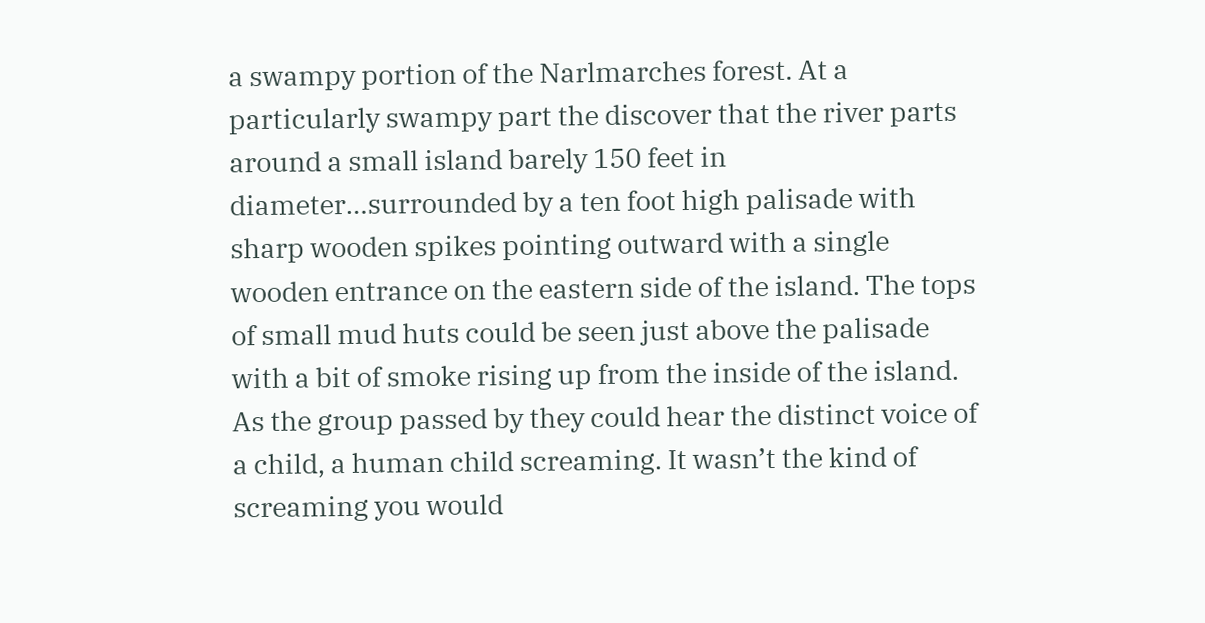a swampy portion of the Narlmarches forest. At a particularly swampy part the discover that the river parts around a small island barely 150 feet in diameter…surrounded by a ten foot high palisade with sharp wooden spikes pointing outward with a single wooden entrance on the eastern side of the island. The tops of small mud huts could be seen just above the palisade with a bit of smoke rising up from the inside of the island.
As the group passed by they could hear the distinct voice of a child, a human child screaming. It wasn’t the kind of screaming you would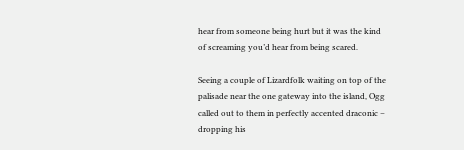hear from someone being hurt but it was the kind of screaming you’d hear from being scared.

Seeing a couple of Lizardfolk waiting on top of the palisade near the one gateway into the island, Ogg called out to them in perfectly accented draconic – dropping his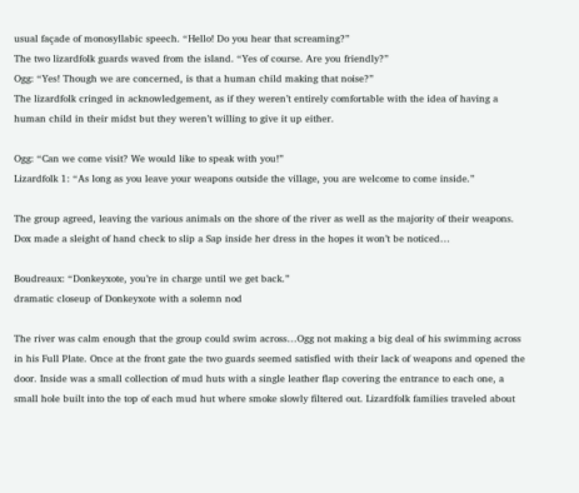usual façade of monosyllabic speech. “Hello! Do you hear that screaming?”
The two lizardfolk guards waved from the island. “Yes of course. Are you friendly?”
Ogg: “Yes! Though we are concerned, is that a human child making that noise?”
The lizardfolk cringed in acknowledgement, as if they weren’t entirely comfortable with the idea of having a human child in their midst but they weren’t willing to give it up either.

Ogg: “Can we come visit? We would like to speak with you!”
Lizardfolk 1: “As long as you leave your weapons outside the village, you are welcome to come inside.”

The group agreed, leaving the various animals on the shore of the river as well as the majority of their weapons. Dox made a sleight of hand check to slip a Sap inside her dress in the hopes it won’t be noticed…

Boudreaux: “Donkeyxote, you’re in charge until we get back.”
dramatic closeup of Donkeyxote with a solemn nod

The river was calm enough that the group could swim across…Ogg not making a big deal of his swimming across in his Full Plate. Once at the front gate the two guards seemed satisfied with their lack of weapons and opened the door. Inside was a small collection of mud huts with a single leather flap covering the entrance to each one, a small hole built into the top of each mud hut where smoke slowly filtered out. Lizardfolk families traveled about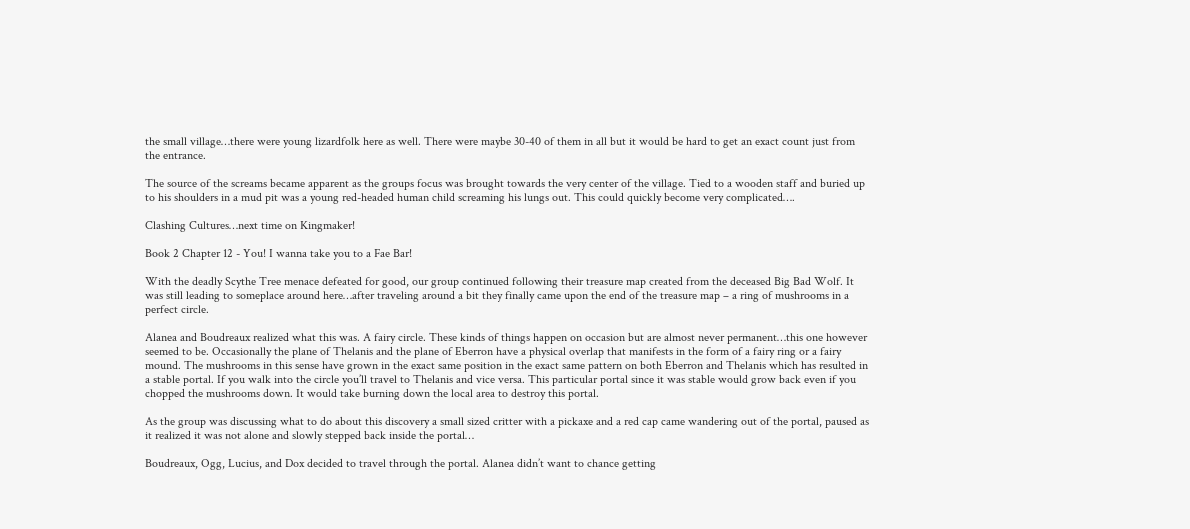the small village…there were young lizardfolk here as well. There were maybe 30-40 of them in all but it would be hard to get an exact count just from the entrance.

The source of the screams became apparent as the groups focus was brought towards the very center of the village. Tied to a wooden staff and buried up to his shoulders in a mud pit was a young red-headed human child screaming his lungs out. This could quickly become very complicated….

Clashing Cultures…next time on Kingmaker!

Book 2 Chapter 12 - You! I wanna take you to a Fae Bar!

With the deadly Scythe Tree menace defeated for good, our group continued following their treasure map created from the deceased Big Bad Wolf. It was still leading to someplace around here…after traveling around a bit they finally came upon the end of the treasure map – a ring of mushrooms in a perfect circle.

Alanea and Boudreaux realized what this was. A fairy circle. These kinds of things happen on occasion but are almost never permanent…this one however seemed to be. Occasionally the plane of Thelanis and the plane of Eberron have a physical overlap that manifests in the form of a fairy ring or a fairy mound. The mushrooms in this sense have grown in the exact same position in the exact same pattern on both Eberron and Thelanis which has resulted in a stable portal. If you walk into the circle you’ll travel to Thelanis and vice versa. This particular portal since it was stable would grow back even if you chopped the mushrooms down. It would take burning down the local area to destroy this portal.

As the group was discussing what to do about this discovery a small sized critter with a pickaxe and a red cap came wandering out of the portal, paused as it realized it was not alone and slowly stepped back inside the portal…

Boudreaux, Ogg, Lucius, and Dox decided to travel through the portal. Alanea didn’t want to chance getting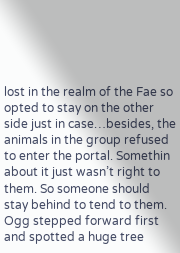lost in the realm of the Fae so opted to stay on the other side just in case…besides, the animals in the group refused to enter the portal. Somethin about it just wasn’t right to them. So someone should stay behind to tend to them. Ogg stepped forward first and spotted a huge tree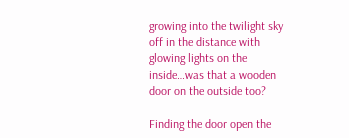growing into the twilight sky off in the distance with glowing lights on the inside…was that a wooden door on the outside too?

Finding the door open the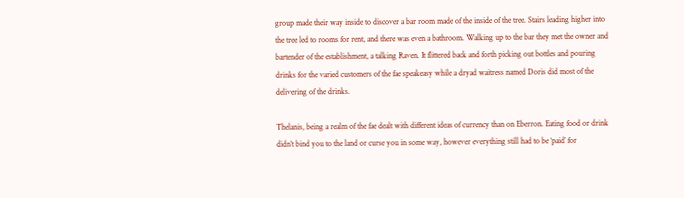group made their way inside to discover a bar room made of the inside of the tree. Stairs leading higher into the tree led to rooms for rent, and there was even a bathroom. Walking up to the bar they met the owner and bartender of the establishment, a talking Raven. It flittered back and forth picking out bottles and pouring drinks for the varied customers of the fae speakeasy while a dryad waitress named Doris did most of the delivering of the drinks.

Thelanis, being a realm of the fae dealt with different ideas of currency than on Eberron. Eating food or drink didn’t bind you to the land or curse you in some way, however everything still had to be ‘paid’ for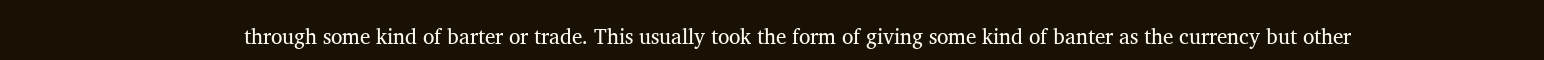through some kind of barter or trade. This usually took the form of giving some kind of banter as the currency but other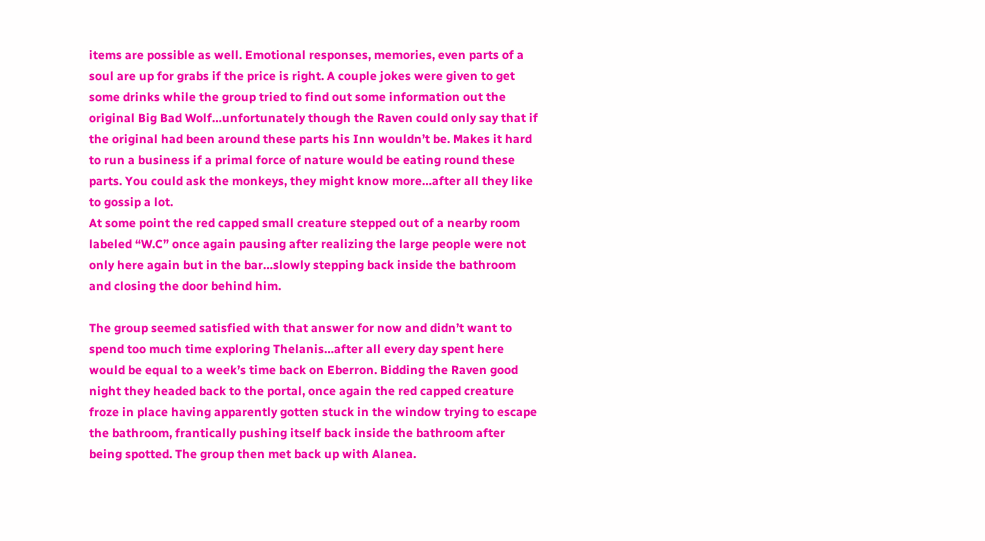items are possible as well. Emotional responses, memories, even parts of a soul are up for grabs if the price is right. A couple jokes were given to get some drinks while the group tried to find out some information out the original Big Bad Wolf…unfortunately though the Raven could only say that if the original had been around these parts his Inn wouldn’t be. Makes it hard to run a business if a primal force of nature would be eating round these parts. You could ask the monkeys, they might know more…after all they like to gossip a lot.
At some point the red capped small creature stepped out of a nearby room labeled “W.C” once again pausing after realizing the large people were not only here again but in the bar…slowly stepping back inside the bathroom and closing the door behind him.

The group seemed satisfied with that answer for now and didn’t want to spend too much time exploring Thelanis…after all every day spent here would be equal to a week’s time back on Eberron. Bidding the Raven good night they headed back to the portal, once again the red capped creature froze in place having apparently gotten stuck in the window trying to escape the bathroom, frantically pushing itself back inside the bathroom after being spotted. The group then met back up with Alanea.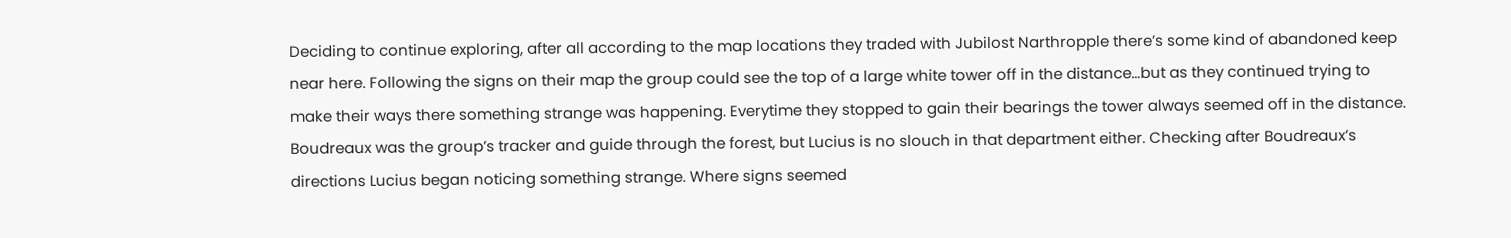Deciding to continue exploring, after all according to the map locations they traded with Jubilost Narthropple there’s some kind of abandoned keep near here. Following the signs on their map the group could see the top of a large white tower off in the distance…but as they continued trying to make their ways there something strange was happening. Everytime they stopped to gain their bearings the tower always seemed off in the distance. Boudreaux was the group’s tracker and guide through the forest, but Lucius is no slouch in that department either. Checking after Boudreaux’s directions Lucius began noticing something strange. Where signs seemed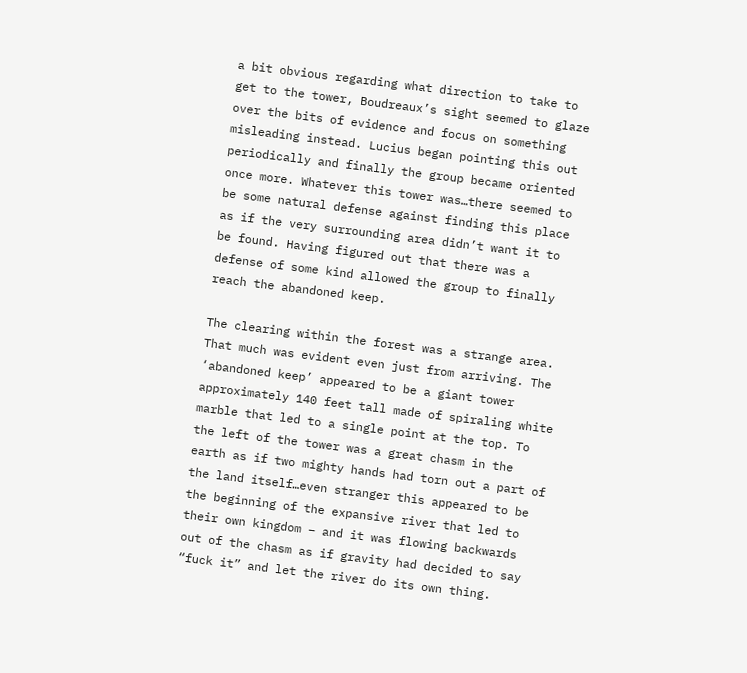a bit obvious regarding what direction to take to get to the tower, Boudreaux’s sight seemed to glaze over the bits of evidence and focus on something misleading instead. Lucius began pointing this out periodically and finally the group became oriented once more. Whatever this tower was…there seemed to be some natural defense against finding this place as if the very surrounding area didn’t want it to be found. Having figured out that there was a defense of some kind allowed the group to finally reach the abandoned keep.

The clearing within the forest was a strange area. That much was evident even just from arriving. The ‘abandoned keep’ appeared to be a giant tower approximately 140 feet tall made of spiraling white marble that led to a single point at the top. To the left of the tower was a great chasm in the earth as if two mighty hands had torn out a part of the land itself…even stranger this appeared to be the beginning of the expansive river that led to their own kingdom – and it was flowing backwards out of the chasm as if gravity had decided to say “fuck it” and let the river do its own thing.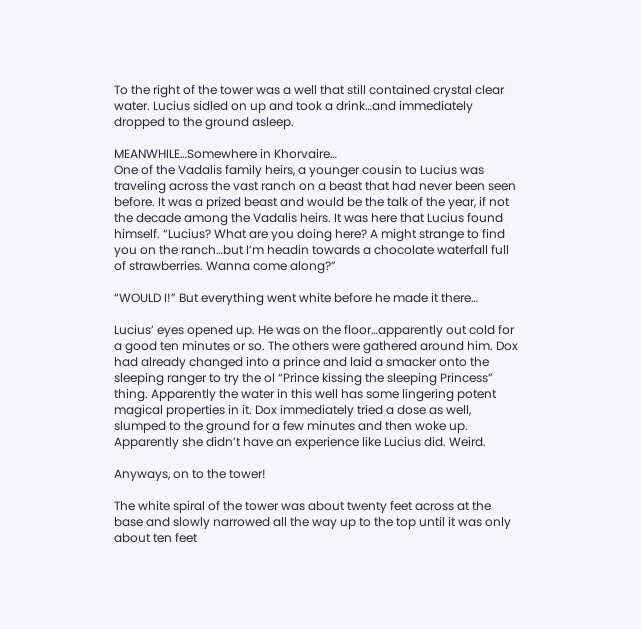To the right of the tower was a well that still contained crystal clear water. Lucius sidled on up and took a drink…and immediately dropped to the ground asleep.

MEANWHILE…Somewhere in Khorvaire…
One of the Vadalis family heirs, a younger cousin to Lucius was traveling across the vast ranch on a beast that had never been seen before. It was a prized beast and would be the talk of the year, if not the decade among the Vadalis heirs. It was here that Lucius found himself. “Lucius? What are you doing here? A might strange to find you on the ranch…but I’m headin towards a chocolate waterfall full of strawberries. Wanna come along?”

“WOULD I!” But everything went white before he made it there…

Lucius’ eyes opened up. He was on the floor…apparently out cold for a good ten minutes or so. The others were gathered around him. Dox had already changed into a prince and laid a smacker onto the sleeping ranger to try the ol “Prince kissing the sleeping Princess” thing. Apparently the water in this well has some lingering potent magical properties in it. Dox immediately tried a dose as well, slumped to the ground for a few minutes and then woke up. Apparently she didn’t have an experience like Lucius did. Weird.

Anyways, on to the tower!

The white spiral of the tower was about twenty feet across at the base and slowly narrowed all the way up to the top until it was only about ten feet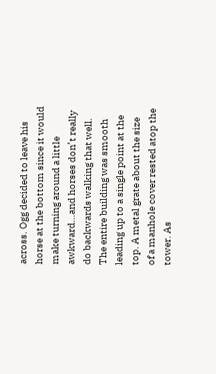across. Ogg decided to leave his horse at the bottom since it would make turning around a little awkward…and horses don’t really do backwards walking that well. The entire building was smooth leading up to a single point at the top. A metal grate about the size of a manhole cover rested atop the tower. As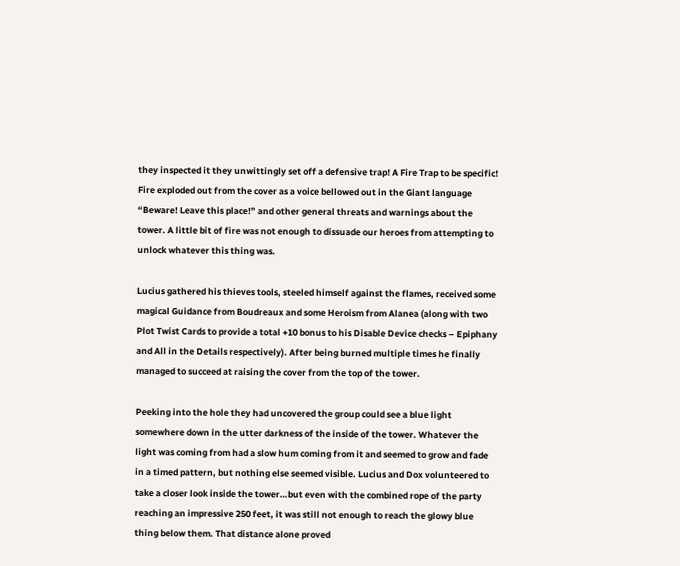they inspected it they unwittingly set off a defensive trap! A Fire Trap to be specific! Fire exploded out from the cover as a voice bellowed out in the Giant language “Beware! Leave this place!” and other general threats and warnings about the tower. A little bit of fire was not enough to dissuade our heroes from attempting to unlock whatever this thing was.

Lucius gathered his thieves tools, steeled himself against the flames, received some magical Guidance from Boudreaux and some Heroism from Alanea (along with two Plot Twist Cards to provide a total +10 bonus to his Disable Device checks – Epiphany and All in the Details respectively). After being burned multiple times he finally managed to succeed at raising the cover from the top of the tower.

Peeking into the hole they had uncovered the group could see a blue light somewhere down in the utter darkness of the inside of the tower. Whatever the light was coming from had a slow hum coming from it and seemed to grow and fade in a timed pattern, but nothing else seemed visible. Lucius and Dox volunteered to take a closer look inside the tower…but even with the combined rope of the party reaching an impressive 250 feet, it was still not enough to reach the glowy blue thing below them. That distance alone proved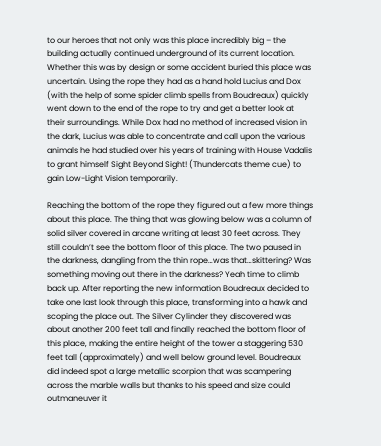to our heroes that not only was this place incredibly big – the building actually continued underground of its current location. Whether this was by design or some accident buried this place was uncertain. Using the rope they had as a hand hold Lucius and Dox (with the help of some spider climb spells from Boudreaux) quickly went down to the end of the rope to try and get a better look at their surroundings. While Dox had no method of increased vision in the dark, Lucius was able to concentrate and call upon the various animals he had studied over his years of training with House Vadalis to grant himself Sight Beyond Sight! (Thundercats theme cue) to gain Low-Light Vision temporarily.

Reaching the bottom of the rope they figured out a few more things about this place. The thing that was glowing below was a column of solid silver covered in arcane writing at least 30 feet across. They still couldn’t see the bottom floor of this place. The two paused in the darkness, dangling from the thin rope…was that…skittering? Was something moving out there in the darkness? Yeah time to climb back up. After reporting the new information Boudreaux decided to take one last look through this place, transforming into a hawk and scoping the place out. The Silver Cylinder they discovered was about another 200 feet tall and finally reached the bottom floor of this place, making the entire height of the tower a staggering 530 feet tall (approximately) and well below ground level. Boudreaux did indeed spot a large metallic scorpion that was scampering across the marble walls but thanks to his speed and size could outmaneuver it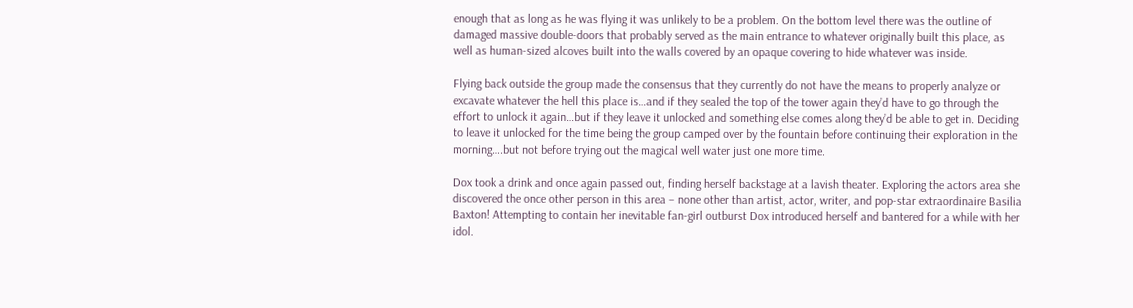enough that as long as he was flying it was unlikely to be a problem. On the bottom level there was the outline of damaged massive double-doors that probably served as the main entrance to whatever originally built this place, as well as human-sized alcoves built into the walls covered by an opaque covering to hide whatever was inside.

Flying back outside the group made the consensus that they currently do not have the means to properly analyze or excavate whatever the hell this place is…and if they sealed the top of the tower again they’d have to go through the effort to unlock it again…but if they leave it unlocked and something else comes along they’d be able to get in. Deciding to leave it unlocked for the time being the group camped over by the fountain before continuing their exploration in the morning….but not before trying out the magical well water just one more time.

Dox took a drink and once again passed out, finding herself backstage at a lavish theater. Exploring the actors area she discovered the once other person in this area – none other than artist, actor, writer, and pop-star extraordinaire Basilia Baxton! Attempting to contain her inevitable fan-girl outburst Dox introduced herself and bantered for a while with her idol.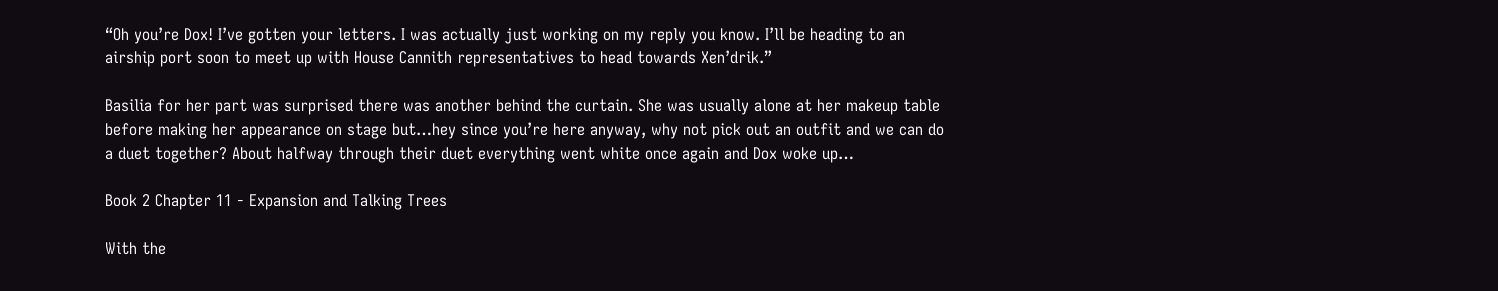“Oh you’re Dox! I’ve gotten your letters. I was actually just working on my reply you know. I’ll be heading to an airship port soon to meet up with House Cannith representatives to head towards Xen’drik.”

Basilia for her part was surprised there was another behind the curtain. She was usually alone at her makeup table before making her appearance on stage but…hey since you’re here anyway, why not pick out an outfit and we can do a duet together? About halfway through their duet everything went white once again and Dox woke up…

Book 2 Chapter 11 - Expansion and Talking Trees

With the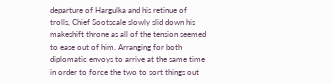departure of Hargulka and his retinue of trolls, Chief Sootscale slowly slid down his makeshift throne as all of the tension seemed to ease out of him. Arranging for both diplomatic envoys to arrive at the same time in order to force the two to sort things out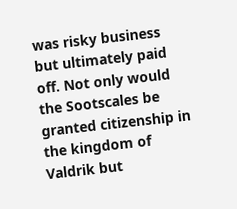was risky business but ultimately paid off. Not only would the Sootscales be granted citizenship in the kingdom of Valdrik but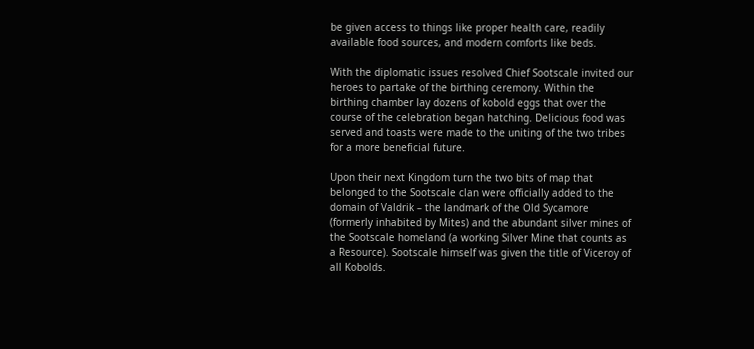be given access to things like proper health care, readily available food sources, and modern comforts like beds.

With the diplomatic issues resolved Chief Sootscale invited our heroes to partake of the birthing ceremony. Within the birthing chamber lay dozens of kobold eggs that over the course of the celebration began hatching. Delicious food was served and toasts were made to the uniting of the two tribes for a more beneficial future.

Upon their next Kingdom turn the two bits of map that belonged to the Sootscale clan were officially added to the domain of Valdrik – the landmark of the Old Sycamore (formerly inhabited by Mites) and the abundant silver mines of the Sootscale homeland (a working Silver Mine that counts as a Resource). Sootscale himself was given the title of Viceroy of all Kobolds.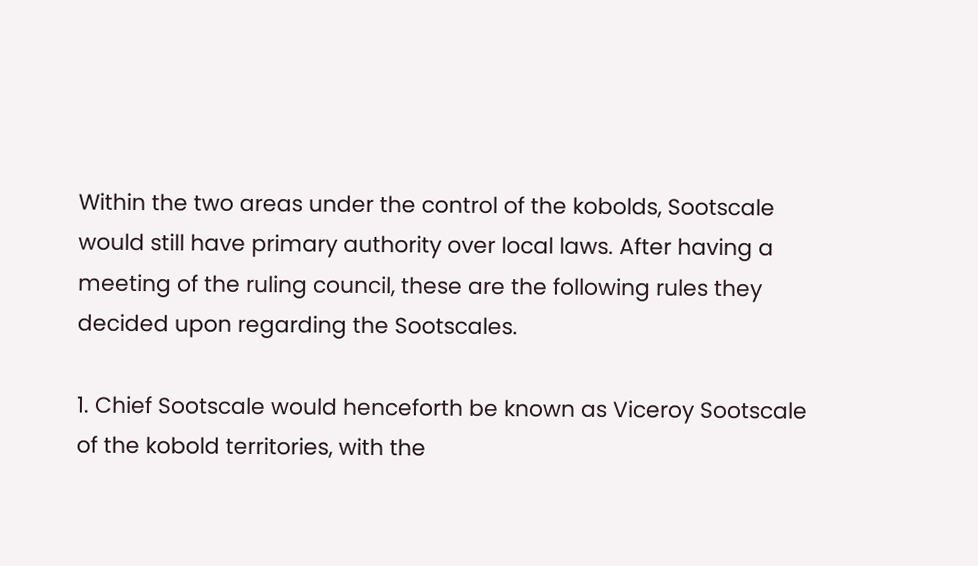Within the two areas under the control of the kobolds, Sootscale would still have primary authority over local laws. After having a meeting of the ruling council, these are the following rules they decided upon regarding the Sootscales.

1. Chief Sootscale would henceforth be known as Viceroy Sootscale of the kobold territories, with the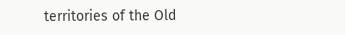territories of the Old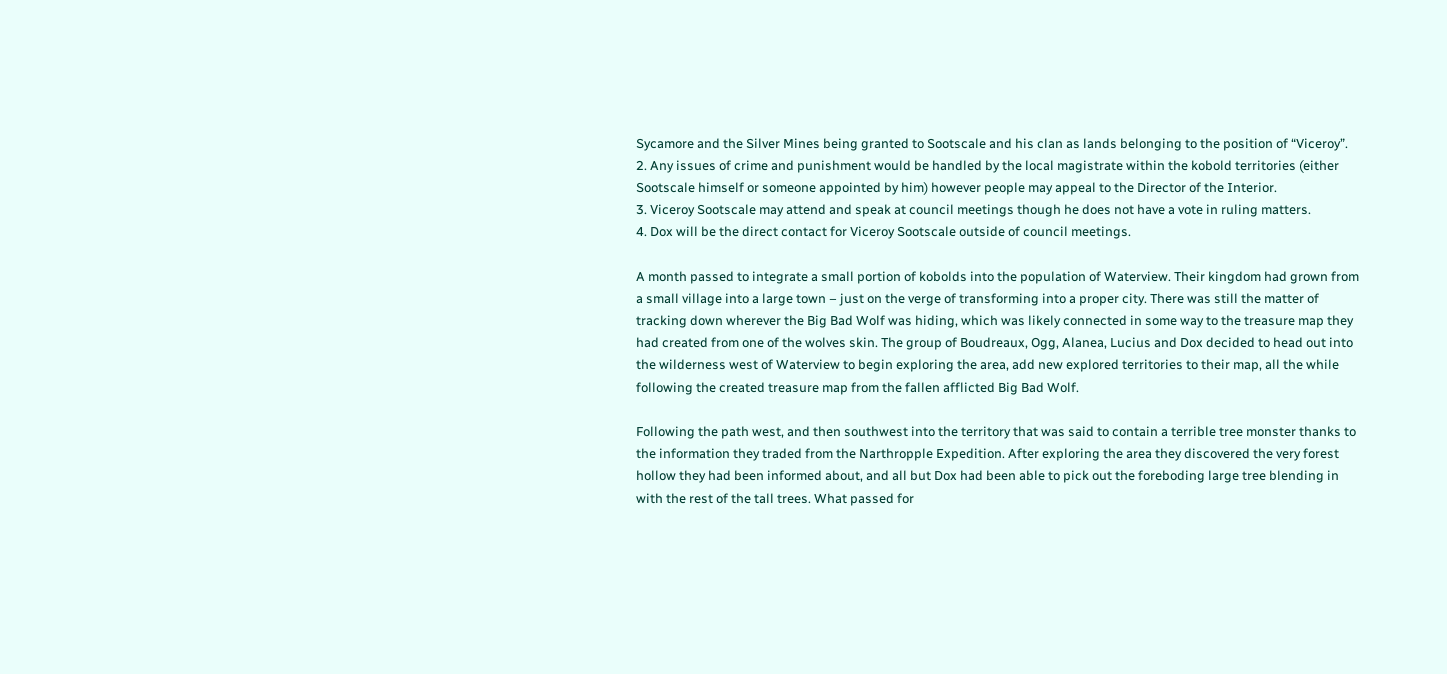Sycamore and the Silver Mines being granted to Sootscale and his clan as lands belonging to the position of “Viceroy”.
2. Any issues of crime and punishment would be handled by the local magistrate within the kobold territories (either Sootscale himself or someone appointed by him) however people may appeal to the Director of the Interior.
3. Viceroy Sootscale may attend and speak at council meetings though he does not have a vote in ruling matters.
4. Dox will be the direct contact for Viceroy Sootscale outside of council meetings.

A month passed to integrate a small portion of kobolds into the population of Waterview. Their kingdom had grown from a small village into a large town – just on the verge of transforming into a proper city. There was still the matter of tracking down wherever the Big Bad Wolf was hiding, which was likely connected in some way to the treasure map they had created from one of the wolves skin. The group of Boudreaux, Ogg, Alanea, Lucius and Dox decided to head out into the wilderness west of Waterview to begin exploring the area, add new explored territories to their map, all the while following the created treasure map from the fallen afflicted Big Bad Wolf.

Following the path west, and then southwest into the territory that was said to contain a terrible tree monster thanks to the information they traded from the Narthropple Expedition. After exploring the area they discovered the very forest hollow they had been informed about, and all but Dox had been able to pick out the foreboding large tree blending in with the rest of the tall trees. What passed for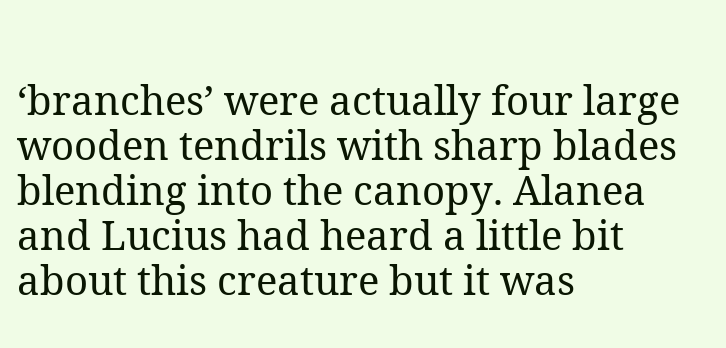‘branches’ were actually four large wooden tendrils with sharp blades blending into the canopy. Alanea and Lucius had heard a little bit about this creature but it was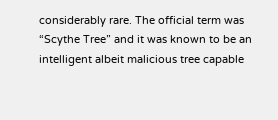considerably rare. The official term was “Scythe Tree” and it was known to be an intelligent albeit malicious tree capable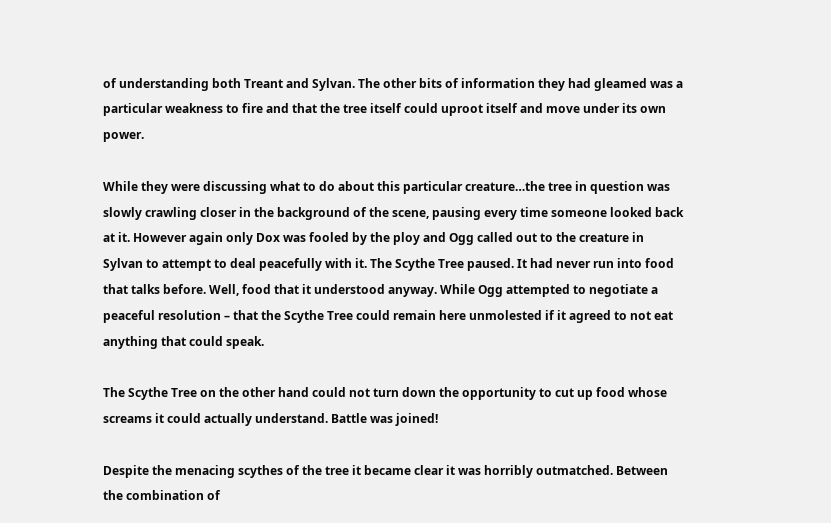of understanding both Treant and Sylvan. The other bits of information they had gleamed was a particular weakness to fire and that the tree itself could uproot itself and move under its own power.

While they were discussing what to do about this particular creature…the tree in question was slowly crawling closer in the background of the scene, pausing every time someone looked back at it. However again only Dox was fooled by the ploy and Ogg called out to the creature in Sylvan to attempt to deal peacefully with it. The Scythe Tree paused. It had never run into food that talks before. Well, food that it understood anyway. While Ogg attempted to negotiate a peaceful resolution – that the Scythe Tree could remain here unmolested if it agreed to not eat anything that could speak.

The Scythe Tree on the other hand could not turn down the opportunity to cut up food whose screams it could actually understand. Battle was joined!

Despite the menacing scythes of the tree it became clear it was horribly outmatched. Between the combination of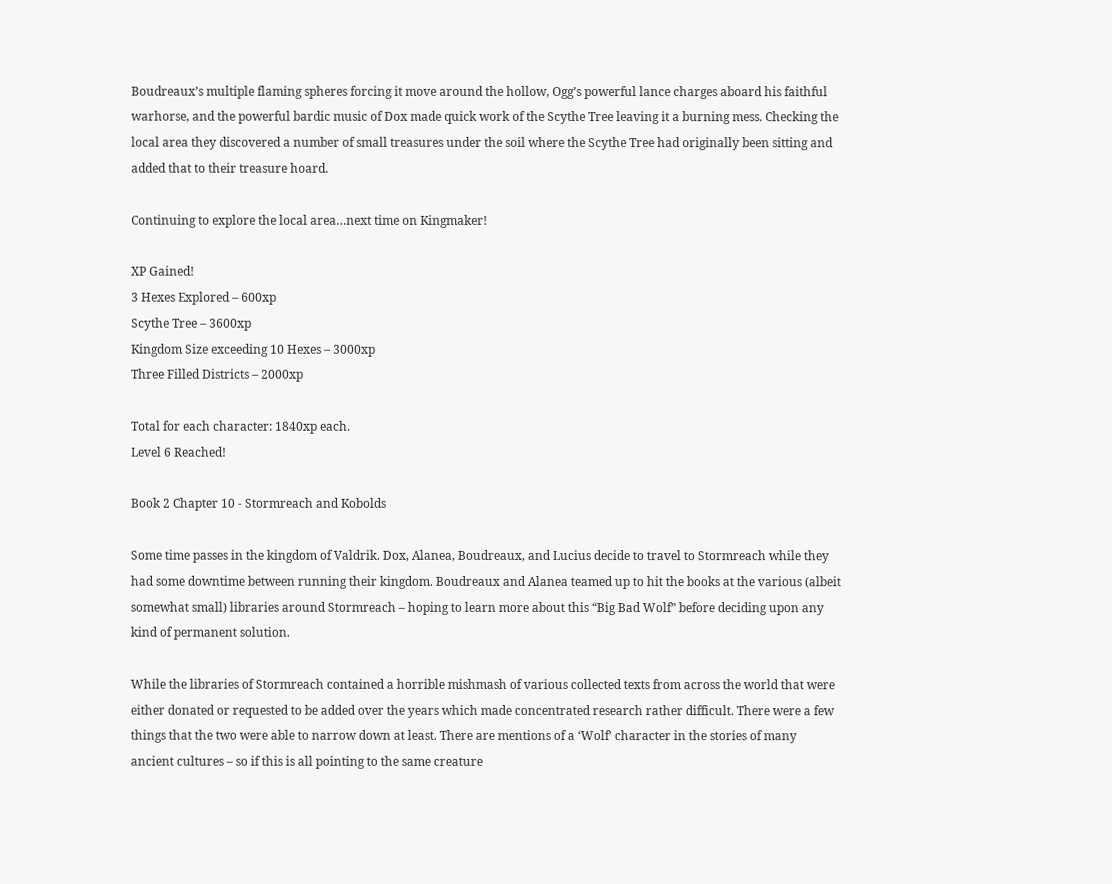Boudreaux’s multiple flaming spheres forcing it move around the hollow, Ogg’s powerful lance charges aboard his faithful warhorse, and the powerful bardic music of Dox made quick work of the Scythe Tree leaving it a burning mess. Checking the local area they discovered a number of small treasures under the soil where the Scythe Tree had originally been sitting and added that to their treasure hoard.

Continuing to explore the local area…next time on Kingmaker!

XP Gained!
3 Hexes Explored – 600xp
Scythe Tree – 3600xp
Kingdom Size exceeding 10 Hexes – 3000xp
Three Filled Districts – 2000xp

Total for each character: 1840xp each.
Level 6 Reached!

Book 2 Chapter 10 - Stormreach and Kobolds

Some time passes in the kingdom of Valdrik. Dox, Alanea, Boudreaux, and Lucius decide to travel to Stormreach while they had some downtime between running their kingdom. Boudreaux and Alanea teamed up to hit the books at the various (albeit somewhat small) libraries around Stormreach – hoping to learn more about this “Big Bad Wolf” before deciding upon any kind of permanent solution.

While the libraries of Stormreach contained a horrible mishmash of various collected texts from across the world that were either donated or requested to be added over the years which made concentrated research rather difficult. There were a few things that the two were able to narrow down at least. There are mentions of a ‘Wolf’ character in the stories of many ancient cultures – so if this is all pointing to the same creature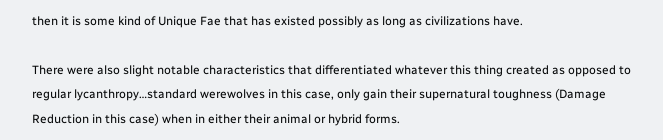then it is some kind of Unique Fae that has existed possibly as long as civilizations have.

There were also slight notable characteristics that differentiated whatever this thing created as opposed to regular lycanthropy…standard werewolves in this case, only gain their supernatural toughness (Damage Reduction in this case) when in either their animal or hybrid forms.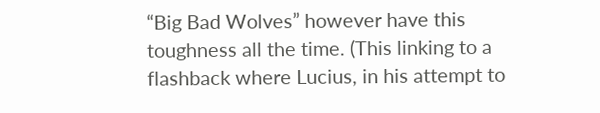“Big Bad Wolves” however have this toughness all the time. (This linking to a flashback where Lucius, in his attempt to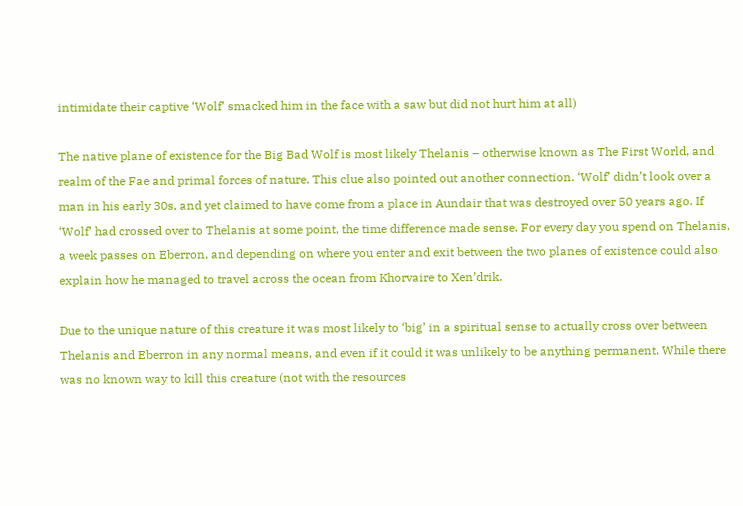intimidate their captive ‘Wolf’ smacked him in the face with a saw but did not hurt him at all)

The native plane of existence for the Big Bad Wolf is most likely Thelanis – otherwise known as The First World, and realm of the Fae and primal forces of nature. This clue also pointed out another connection. ‘Wolf’ didn’t look over a man in his early 30s, and yet claimed to have come from a place in Aundair that was destroyed over 50 years ago. If ‘Wolf’ had crossed over to Thelanis at some point, the time difference made sense. For every day you spend on Thelanis, a week passes on Eberron, and depending on where you enter and exit between the two planes of existence could also explain how he managed to travel across the ocean from Khorvaire to Xen’drik.

Due to the unique nature of this creature it was most likely to ‘big’ in a spiritual sense to actually cross over between Thelanis and Eberron in any normal means, and even if it could it was unlikely to be anything permanent. While there was no known way to kill this creature (not with the resources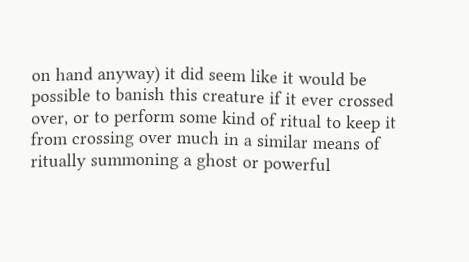on hand anyway) it did seem like it would be possible to banish this creature if it ever crossed over, or to perform some kind of ritual to keep it from crossing over much in a similar means of ritually summoning a ghost or powerful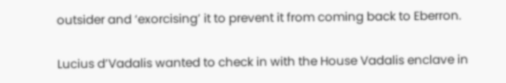outsider and ‘exorcising’ it to prevent it from coming back to Eberron.

Lucius d’Vadalis wanted to check in with the House Vadalis enclave in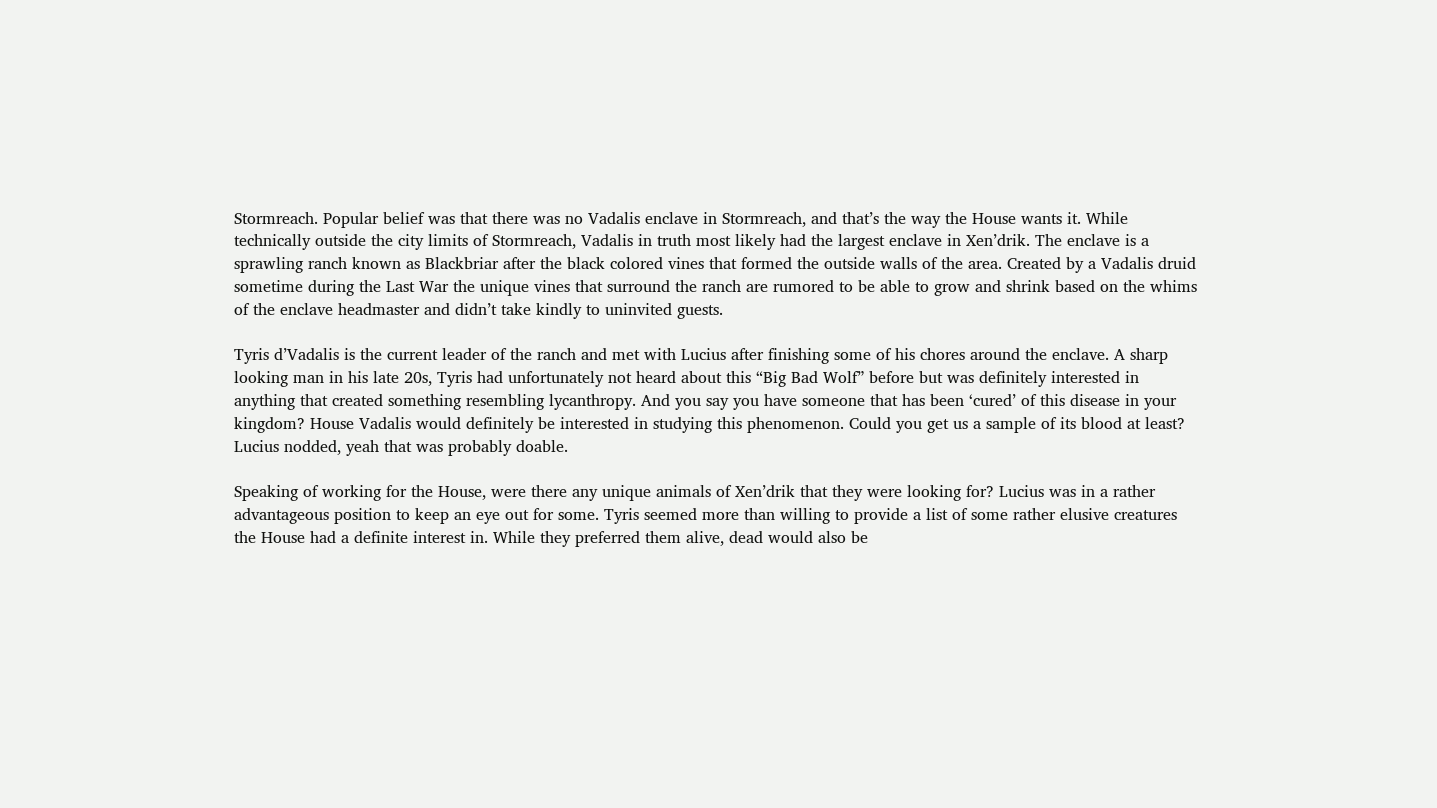Stormreach. Popular belief was that there was no Vadalis enclave in Stormreach, and that’s the way the House wants it. While technically outside the city limits of Stormreach, Vadalis in truth most likely had the largest enclave in Xen’drik. The enclave is a sprawling ranch known as Blackbriar after the black colored vines that formed the outside walls of the area. Created by a Vadalis druid sometime during the Last War the unique vines that surround the ranch are rumored to be able to grow and shrink based on the whims of the enclave headmaster and didn’t take kindly to uninvited guests.

Tyris d’Vadalis is the current leader of the ranch and met with Lucius after finishing some of his chores around the enclave. A sharp looking man in his late 20s, Tyris had unfortunately not heard about this “Big Bad Wolf” before but was definitely interested in anything that created something resembling lycanthropy. And you say you have someone that has been ‘cured’ of this disease in your kingdom? House Vadalis would definitely be interested in studying this phenomenon. Could you get us a sample of its blood at least? Lucius nodded, yeah that was probably doable.

Speaking of working for the House, were there any unique animals of Xen’drik that they were looking for? Lucius was in a rather advantageous position to keep an eye out for some. Tyris seemed more than willing to provide a list of some rather elusive creatures the House had a definite interest in. While they preferred them alive, dead would also be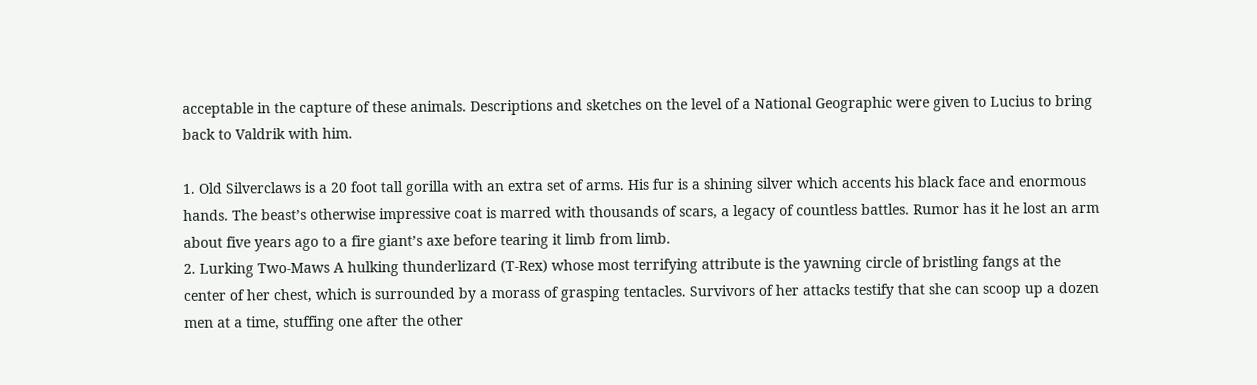acceptable in the capture of these animals. Descriptions and sketches on the level of a National Geographic were given to Lucius to bring back to Valdrik with him.

1. Old Silverclaws is a 20 foot tall gorilla with an extra set of arms. His fur is a shining silver which accents his black face and enormous hands. The beast’s otherwise impressive coat is marred with thousands of scars, a legacy of countless battles. Rumor has it he lost an arm about five years ago to a fire giant’s axe before tearing it limb from limb.
2. Lurking Two-Maws A hulking thunderlizard (T-Rex) whose most terrifying attribute is the yawning circle of bristling fangs at the center of her chest, which is surrounded by a morass of grasping tentacles. Survivors of her attacks testify that she can scoop up a dozen men at a time, stuffing one after the other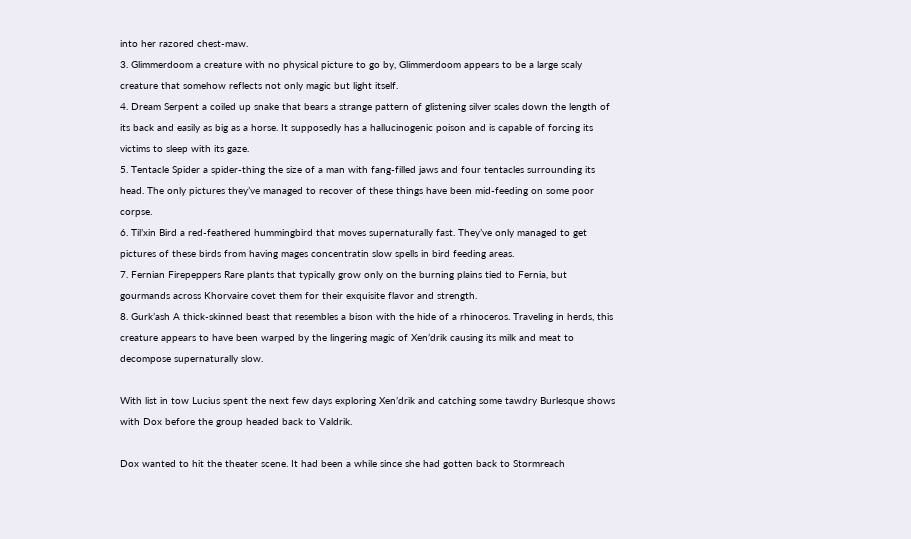into her razored chest-maw.
3. Glimmerdoom a creature with no physical picture to go by, Glimmerdoom appears to be a large scaly creature that somehow reflects not only magic but light itself.
4. Dream Serpent a coiled up snake that bears a strange pattern of glistening silver scales down the length of its back and easily as big as a horse. It supposedly has a hallucinogenic poison and is capable of forcing its victims to sleep with its gaze.
5. Tentacle Spider a spider-thing the size of a man with fang-filled jaws and four tentacles surrounding its head. The only pictures they’ve managed to recover of these things have been mid-feeding on some poor corpse.
6. Til’xin Bird a red-feathered hummingbird that moves supernaturally fast. They’ve only managed to get pictures of these birds from having mages concentratin slow spells in bird feeding areas.
7. Fernian Firepeppers Rare plants that typically grow only on the burning plains tied to Fernia, but gourmands across Khorvaire covet them for their exquisite flavor and strength.
8. Gurk’ash A thick-skinned beast that resembles a bison with the hide of a rhinoceros. Traveling in herds, this creature appears to have been warped by the lingering magic of Xen’drik causing its milk and meat to decompose supernaturally slow.

With list in tow Lucius spent the next few days exploring Xen’drik and catching some tawdry Burlesque shows with Dox before the group headed back to Valdrik.

Dox wanted to hit the theater scene. It had been a while since she had gotten back to Stormreach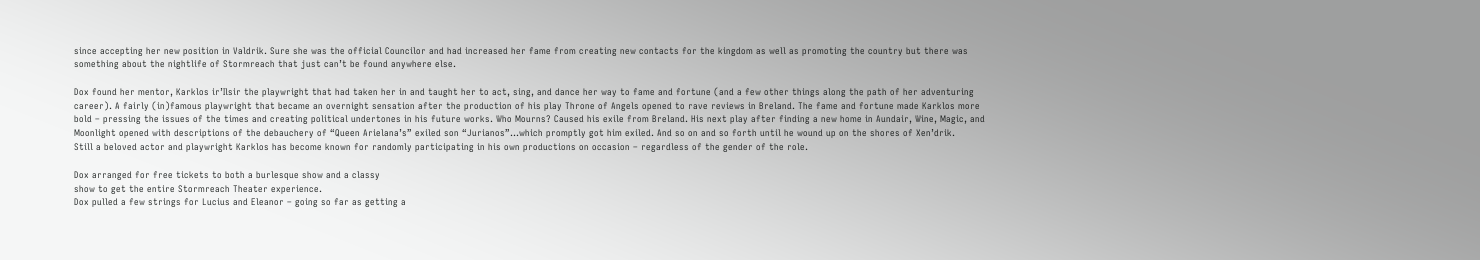since accepting her new position in Valdrik. Sure she was the official Councilor and had increased her fame from creating new contacts for the kingdom as well as promoting the country but there was something about the nightlife of Stormreach that just can’t be found anywhere else.

Dox found her mentor, Karklos ir’Ilsir the playwright that had taken her in and taught her to act, sing, and dance her way to fame and fortune (and a few other things along the path of her adventuring career). A fairly (in)famous playwright that became an overnight sensation after the production of his play Throne of Angels opened to rave reviews in Breland. The fame and fortune made Karklos more bold – pressing the issues of the times and creating political undertones in his future works. Who Mourns? Caused his exile from Breland. His next play after finding a new home in Aundair, Wine, Magic, and Moonlight opened with descriptions of the debauchery of “Queen Arielana’s” exiled son “Jurianos”…which promptly got him exiled. And so on and so forth until he wound up on the shores of Xen’drik.
Still a beloved actor and playwright Karklos has become known for randomly participating in his own productions on occasion – regardless of the gender of the role.

Dox arranged for free tickets to both a burlesque show and a classy
show to get the entire Stormreach Theater experience.
Dox pulled a few strings for Lucius and Eleanor – going so far as getting a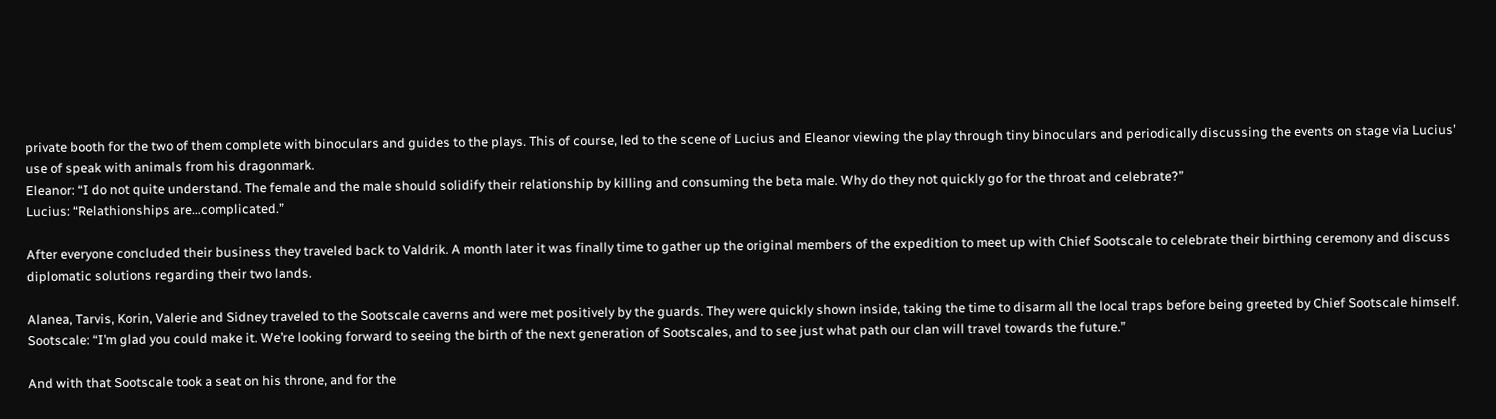private booth for the two of them complete with binoculars and guides to the plays. This of course, led to the scene of Lucius and Eleanor viewing the play through tiny binoculars and periodically discussing the events on stage via Lucius’ use of speak with animals from his dragonmark.
Eleanor: “I do not quite understand. The female and the male should solidify their relationship by killing and consuming the beta male. Why do they not quickly go for the throat and celebrate?”
Lucius: “Relathionships are…complicated.”

After everyone concluded their business they traveled back to Valdrik. A month later it was finally time to gather up the original members of the expedition to meet up with Chief Sootscale to celebrate their birthing ceremony and discuss diplomatic solutions regarding their two lands.

Alanea, Tarvis, Korin, Valerie and Sidney traveled to the Sootscale caverns and were met positively by the guards. They were quickly shown inside, taking the time to disarm all the local traps before being greeted by Chief Sootscale himself.
Sootscale: “I’m glad you could make it. We’re looking forward to seeing the birth of the next generation of Sootscales, and to see just what path our clan will travel towards the future.”

And with that Sootscale took a seat on his throne, and for the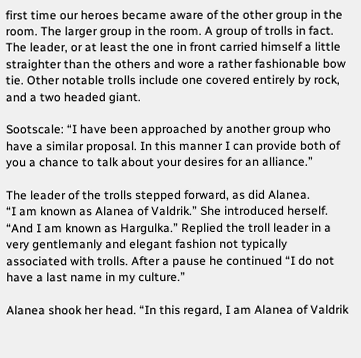first time our heroes became aware of the other group in the room. The larger group in the room. A group of trolls in fact. The leader, or at least the one in front carried himself a little straighter than the others and wore a rather fashionable bow tie. Other notable trolls include one covered entirely by rock, and a two headed giant.

Sootscale: “I have been approached by another group who have a similar proposal. In this manner I can provide both of you a chance to talk about your desires for an alliance.”

The leader of the trolls stepped forward, as did Alanea.
“I am known as Alanea of Valdrik.” She introduced herself.
“And I am known as Hargulka.” Replied the troll leader in a very gentlemanly and elegant fashion not typically associated with trolls. After a pause he continued “I do not have a last name in my culture.”

Alanea shook her head. “In this regard, I am Alanea of Valdrik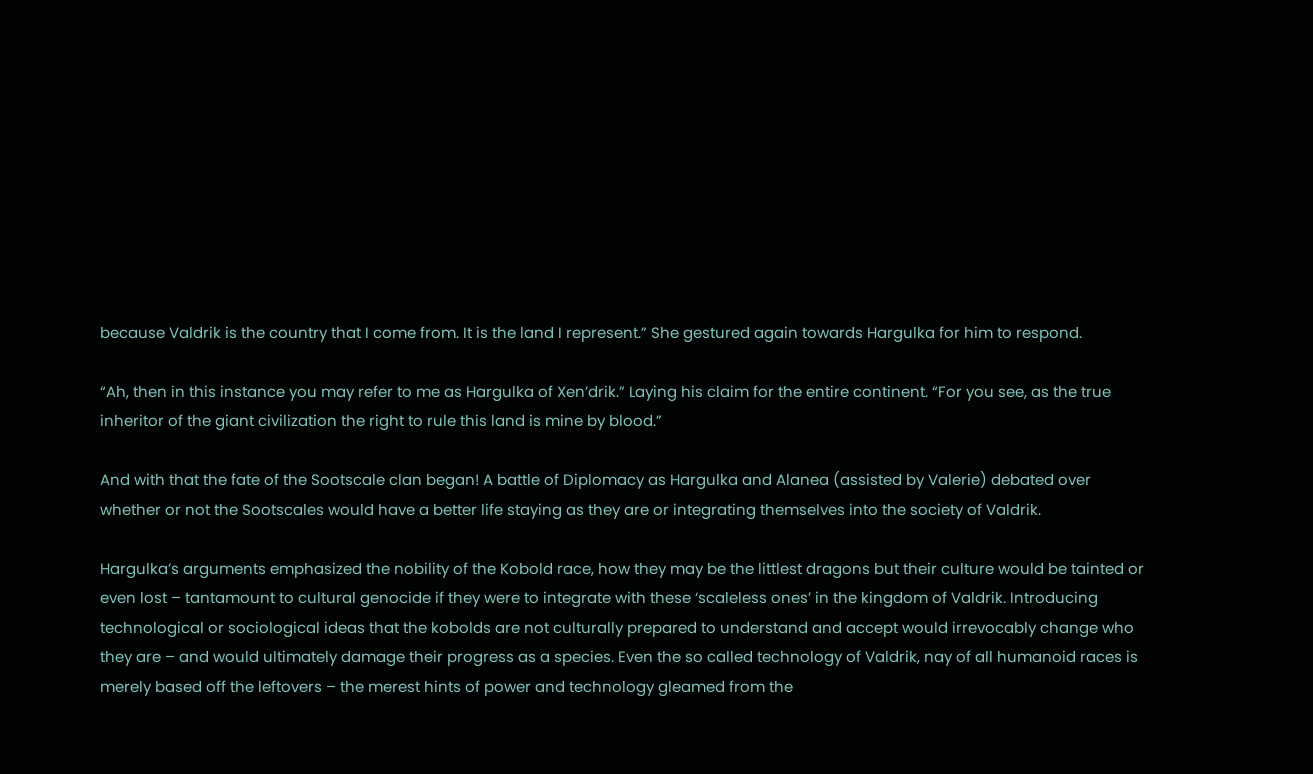because Valdrik is the country that I come from. It is the land I represent.” She gestured again towards Hargulka for him to respond.

“Ah, then in this instance you may refer to me as Hargulka of Xen’drik.” Laying his claim for the entire continent. “For you see, as the true inheritor of the giant civilization the right to rule this land is mine by blood.”

And with that the fate of the Sootscale clan began! A battle of Diplomacy as Hargulka and Alanea (assisted by Valerie) debated over whether or not the Sootscales would have a better life staying as they are or integrating themselves into the society of Valdrik.

Hargulka’s arguments emphasized the nobility of the Kobold race, how they may be the littlest dragons but their culture would be tainted or even lost – tantamount to cultural genocide if they were to integrate with these ‘scaleless ones’ in the kingdom of Valdrik. Introducing technological or sociological ideas that the kobolds are not culturally prepared to understand and accept would irrevocably change who they are – and would ultimately damage their progress as a species. Even the so called technology of Valdrik, nay of all humanoid races is merely based off the leftovers – the merest hints of power and technology gleamed from the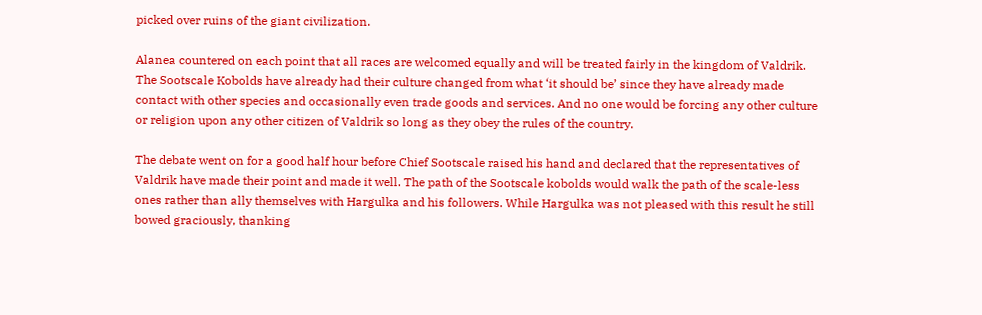picked over ruins of the giant civilization.

Alanea countered on each point that all races are welcomed equally and will be treated fairly in the kingdom of Valdrik. The Sootscale Kobolds have already had their culture changed from what ‘it should be’ since they have already made contact with other species and occasionally even trade goods and services. And no one would be forcing any other culture or religion upon any other citizen of Valdrik so long as they obey the rules of the country.

The debate went on for a good half hour before Chief Sootscale raised his hand and declared that the representatives of Valdrik have made their point and made it well. The path of the Sootscale kobolds would walk the path of the scale-less ones rather than ally themselves with Hargulka and his followers. While Hargulka was not pleased with this result he still bowed graciously, thanking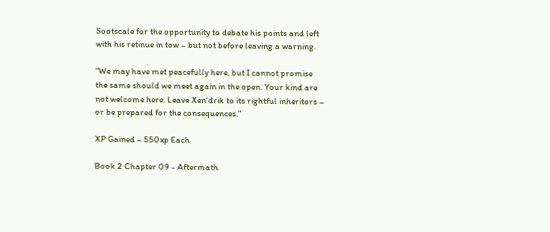Sootscale for the opportunity to debate his points and left with his retinue in tow – but not before leaving a warning.

“We may have met peacefully here, but I cannot promise the same should we meet again in the open. Your kind are not welcome here. Leave Xen’drik to its rightful inheritors – or be prepared for the consequences.”

XP Gained – 550xp Each

Book 2 Chapter 09 - Aftermath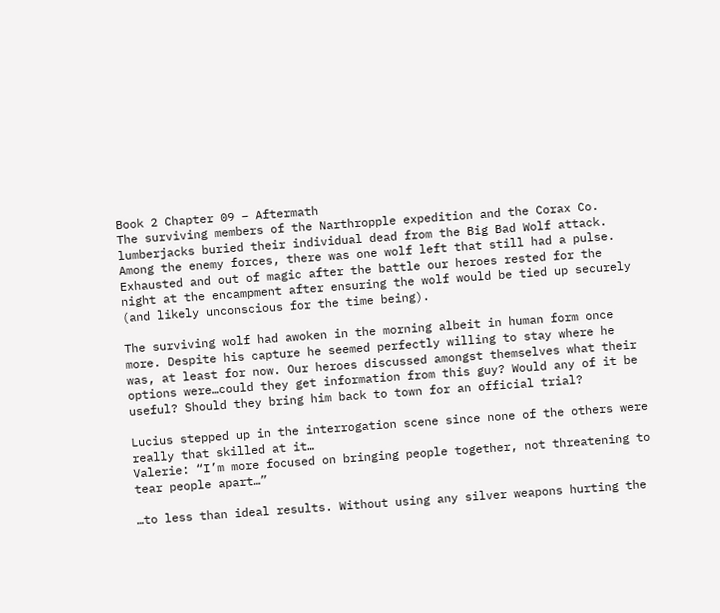Book 2 Chapter 09 – Aftermath
The surviving members of the Narthropple expedition and the Corax Co. lumberjacks buried their individual dead from the Big Bad Wolf attack. Among the enemy forces, there was one wolf left that still had a pulse. Exhausted and out of magic after the battle our heroes rested for the night at the encampment after ensuring the wolf would be tied up securely (and likely unconscious for the time being).

The surviving wolf had awoken in the morning albeit in human form once more. Despite his capture he seemed perfectly willing to stay where he was, at least for now. Our heroes discussed amongst themselves what their options were…could they get information from this guy? Would any of it be useful? Should they bring him back to town for an official trial?

Lucius stepped up in the interrogation scene since none of the others were really that skilled at it…
Valerie: “I’m more focused on bringing people together, not threatening to tear people apart…”

…to less than ideal results. Without using any silver weapons hurting the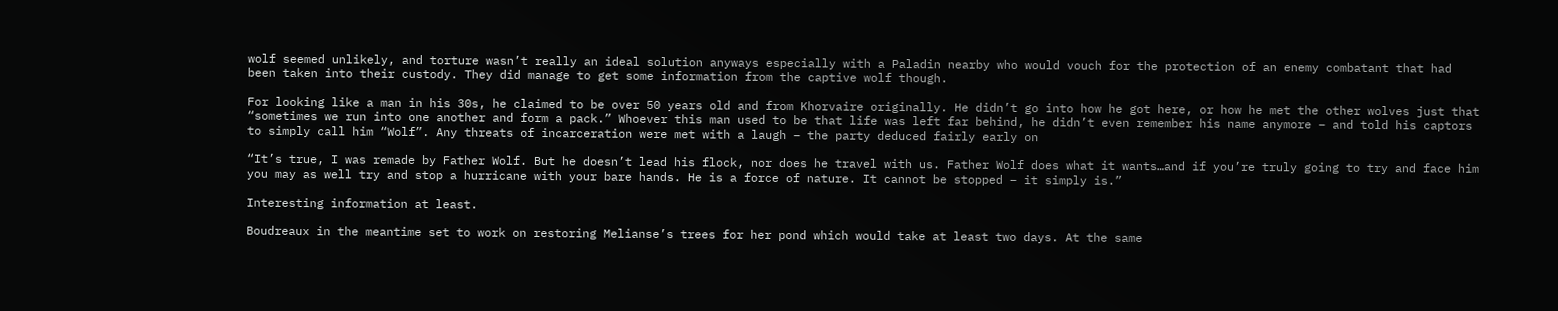wolf seemed unlikely, and torture wasn’t really an ideal solution anyways especially with a Paladin nearby who would vouch for the protection of an enemy combatant that had been taken into their custody. They did manage to get some information from the captive wolf though.

For looking like a man in his 30s, he claimed to be over 50 years old and from Khorvaire originally. He didn’t go into how he got here, or how he met the other wolves just that “sometimes we run into one another and form a pack.” Whoever this man used to be that life was left far behind, he didn’t even remember his name anymore – and told his captors to simply call him “Wolf”. Any threats of incarceration were met with a laugh – the party deduced fairly early on

“It’s true, I was remade by Father Wolf. But he doesn’t lead his flock, nor does he travel with us. Father Wolf does what it wants…and if you’re truly going to try and face him you may as well try and stop a hurricane with your bare hands. He is a force of nature. It cannot be stopped – it simply is.”

Interesting information at least.

Boudreaux in the meantime set to work on restoring Melianse’s trees for her pond which would take at least two days. At the same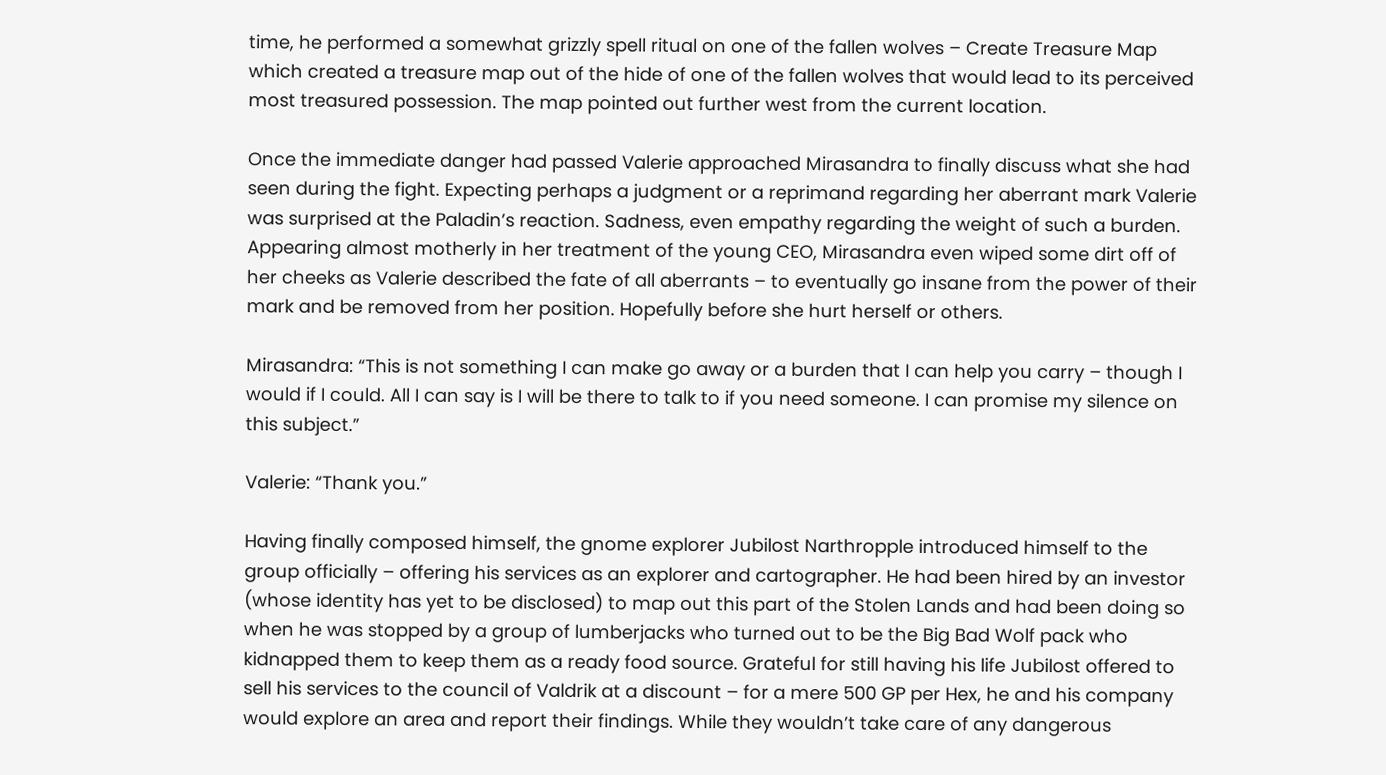time, he performed a somewhat grizzly spell ritual on one of the fallen wolves – Create Treasure Map which created a treasure map out of the hide of one of the fallen wolves that would lead to its perceived most treasured possession. The map pointed out further west from the current location.

Once the immediate danger had passed Valerie approached Mirasandra to finally discuss what she had seen during the fight. Expecting perhaps a judgment or a reprimand regarding her aberrant mark Valerie was surprised at the Paladin’s reaction. Sadness, even empathy regarding the weight of such a burden. Appearing almost motherly in her treatment of the young CEO, Mirasandra even wiped some dirt off of her cheeks as Valerie described the fate of all aberrants – to eventually go insane from the power of their mark and be removed from her position. Hopefully before she hurt herself or others.

Mirasandra: “This is not something I can make go away or a burden that I can help you carry – though I would if I could. All I can say is I will be there to talk to if you need someone. I can promise my silence on this subject.”

Valerie: “Thank you.”

Having finally composed himself, the gnome explorer Jubilost Narthropple introduced himself to the group officially – offering his services as an explorer and cartographer. He had been hired by an investor (whose identity has yet to be disclosed) to map out this part of the Stolen Lands and had been doing so when he was stopped by a group of lumberjacks who turned out to be the Big Bad Wolf pack who kidnapped them to keep them as a ready food source. Grateful for still having his life Jubilost offered to sell his services to the council of Valdrik at a discount – for a mere 500 GP per Hex, he and his company would explore an area and report their findings. While they wouldn’t take care of any dangerous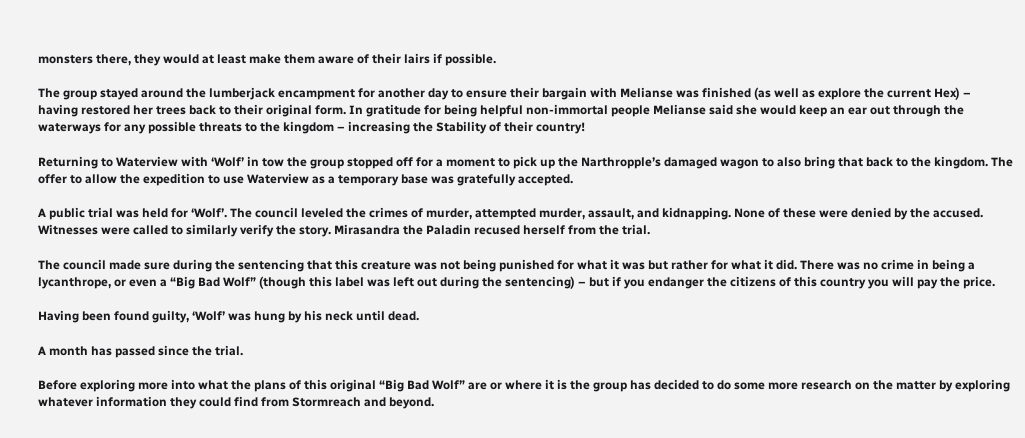monsters there, they would at least make them aware of their lairs if possible.

The group stayed around the lumberjack encampment for another day to ensure their bargain with Melianse was finished (as well as explore the current Hex) – having restored her trees back to their original form. In gratitude for being helpful non-immortal people Melianse said she would keep an ear out through the waterways for any possible threats to the kingdom – increasing the Stability of their country!

Returning to Waterview with ‘Wolf’ in tow the group stopped off for a moment to pick up the Narthropple’s damaged wagon to also bring that back to the kingdom. The offer to allow the expedition to use Waterview as a temporary base was gratefully accepted.

A public trial was held for ‘Wolf’. The council leveled the crimes of murder, attempted murder, assault, and kidnapping. None of these were denied by the accused. Witnesses were called to similarly verify the story. Mirasandra the Paladin recused herself from the trial.

The council made sure during the sentencing that this creature was not being punished for what it was but rather for what it did. There was no crime in being a lycanthrope, or even a “Big Bad Wolf” (though this label was left out during the sentencing) – but if you endanger the citizens of this country you will pay the price.

Having been found guilty, ‘Wolf’ was hung by his neck until dead.

A month has passed since the trial.

Before exploring more into what the plans of this original “Big Bad Wolf” are or where it is the group has decided to do some more research on the matter by exploring whatever information they could find from Stormreach and beyond.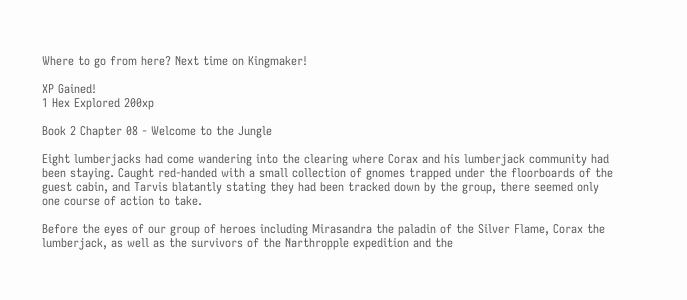Where to go from here? Next time on Kingmaker!

XP Gained!
1 Hex Explored 200xp

Book 2 Chapter 08 - Welcome to the Jungle

Eight lumberjacks had come wandering into the clearing where Corax and his lumberjack community had been staying. Caught red-handed with a small collection of gnomes trapped under the floorboards of the guest cabin, and Tarvis blatantly stating they had been tracked down by the group, there seemed only one course of action to take.

Before the eyes of our group of heroes including Mirasandra the paladin of the Silver Flame, Corax the lumberjack, as well as the survivors of the Narthropple expedition and the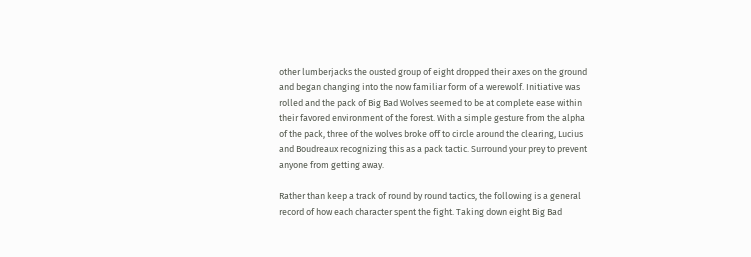other lumberjacks the ousted group of eight dropped their axes on the ground and began changing into the now familiar form of a werewolf. Initiative was rolled and the pack of Big Bad Wolves seemed to be at complete ease within their favored environment of the forest. With a simple gesture from the alpha of the pack, three of the wolves broke off to circle around the clearing, Lucius and Boudreaux recognizing this as a pack tactic. Surround your prey to prevent anyone from getting away.

Rather than keep a track of round by round tactics, the following is a general record of how each character spent the fight. Taking down eight Big Bad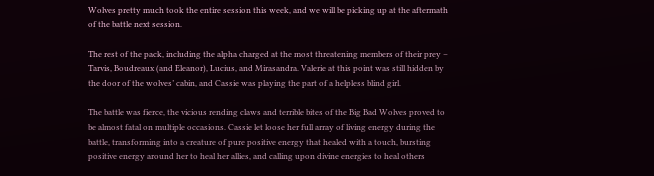Wolves pretty much took the entire session this week, and we will be picking up at the aftermath of the battle next session.

The rest of the pack, including the alpha charged at the most threatening members of their prey – Tarvis, Boudreaux (and Eleanor), Lucius, and Mirasandra. Valerie at this point was still hidden by the door of the wolves’ cabin, and Cassie was playing the part of a helpless blind girl.

The battle was fierce, the vicious rending claws and terrible bites of the Big Bad Wolves proved to be almost fatal on multiple occasions. Cassie let loose her full array of living energy during the battle, transforming into a creature of pure positive energy that healed with a touch, bursting positive energy around her to heal her allies, and calling upon divine energies to heal others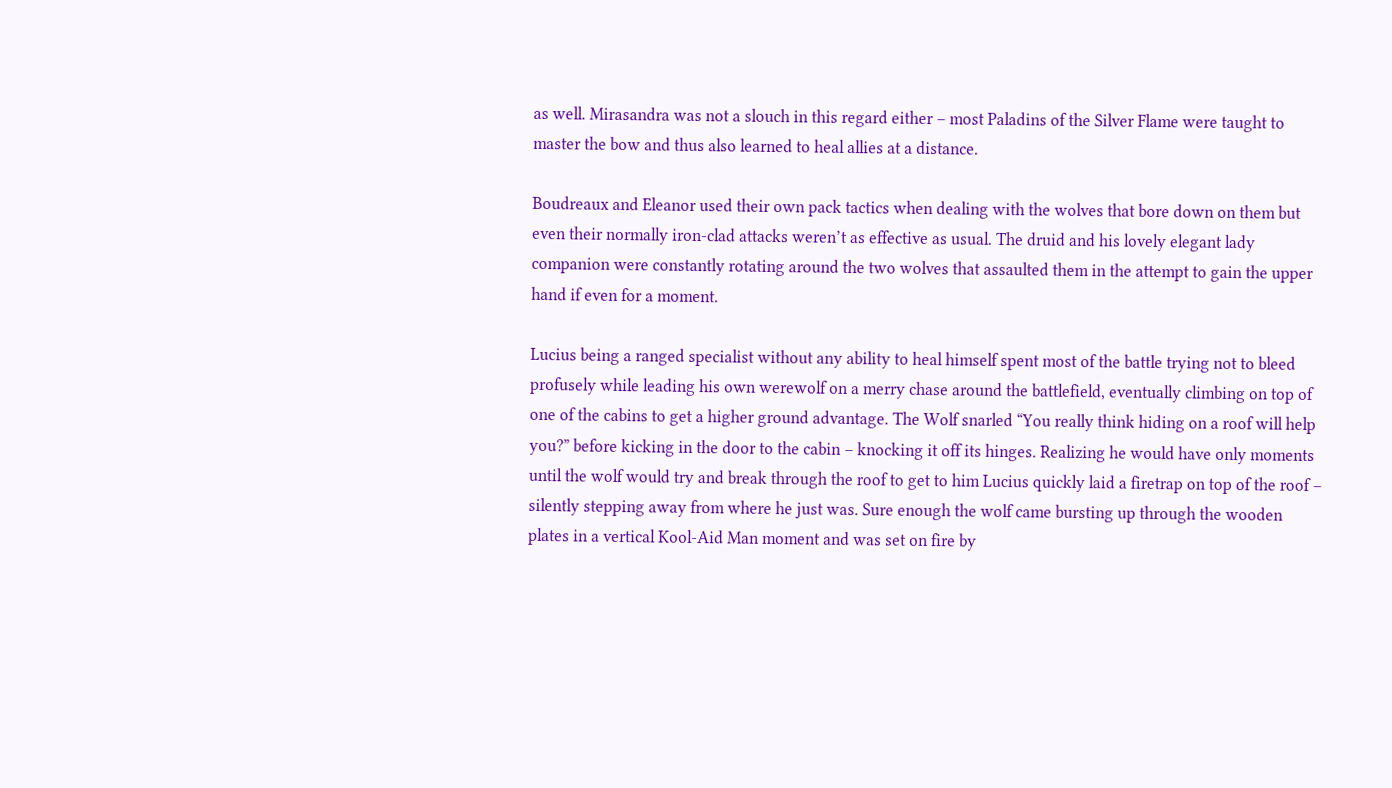as well. Mirasandra was not a slouch in this regard either – most Paladins of the Silver Flame were taught to master the bow and thus also learned to heal allies at a distance.

Boudreaux and Eleanor used their own pack tactics when dealing with the wolves that bore down on them but even their normally iron-clad attacks weren’t as effective as usual. The druid and his lovely elegant lady companion were constantly rotating around the two wolves that assaulted them in the attempt to gain the upper hand if even for a moment.

Lucius being a ranged specialist without any ability to heal himself spent most of the battle trying not to bleed profusely while leading his own werewolf on a merry chase around the battlefield, eventually climbing on top of one of the cabins to get a higher ground advantage. The Wolf snarled “You really think hiding on a roof will help you?” before kicking in the door to the cabin – knocking it off its hinges. Realizing he would have only moments until the wolf would try and break through the roof to get to him Lucius quickly laid a firetrap on top of the roof – silently stepping away from where he just was. Sure enough the wolf came bursting up through the wooden plates in a vertical Kool-Aid Man moment and was set on fire by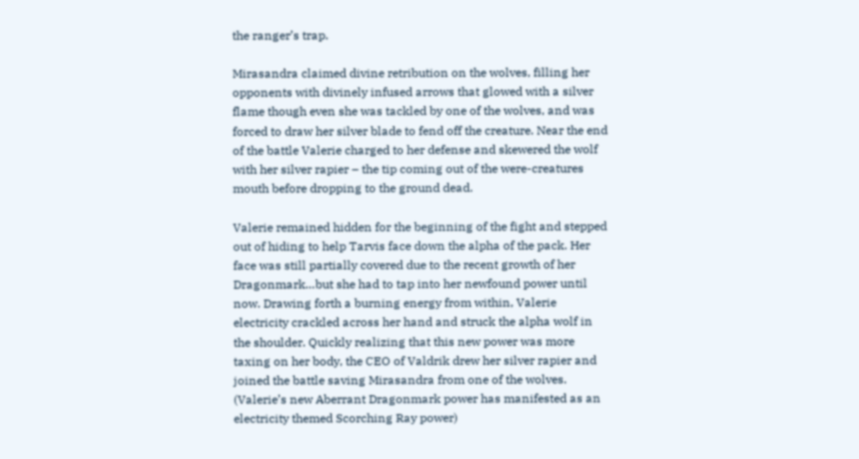the ranger’s trap.

Mirasandra claimed divine retribution on the wolves, filling her opponents with divinely infused arrows that glowed with a silver flame though even she was tackled by one of the wolves, and was forced to draw her silver blade to fend off the creature. Near the end of the battle Valerie charged to her defense and skewered the wolf with her silver rapier – the tip coming out of the were-creatures mouth before dropping to the ground dead.

Valerie remained hidden for the beginning of the fight and stepped out of hiding to help Tarvis face down the alpha of the pack. Her face was still partially covered due to the recent growth of her Dragonmark…but she had to tap into her newfound power until now. Drawing forth a burning energy from within, Valerie electricity crackled across her hand and struck the alpha wolf in the shoulder. Quickly realizing that this new power was more taxing on her body, the CEO of Valdrik drew her silver rapier and joined the battle saving Mirasandra from one of the wolves. (Valerie’s new Aberrant Dragonmark power has manifested as an electricity themed Scorching Ray power)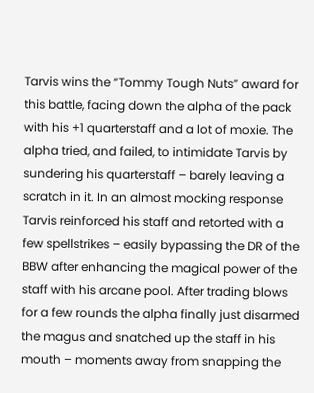Tarvis wins the “Tommy Tough Nuts” award for this battle, facing down the alpha of the pack with his +1 quarterstaff and a lot of moxie. The alpha tried, and failed, to intimidate Tarvis by sundering his quarterstaff – barely leaving a scratch in it. In an almost mocking response Tarvis reinforced his staff and retorted with a few spellstrikes – easily bypassing the DR of the BBW after enhancing the magical power of the staff with his arcane pool. After trading blows for a few rounds the alpha finally just disarmed the magus and snatched up the staff in his mouth – moments away from snapping the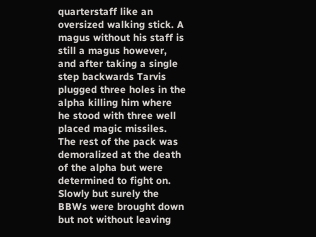quarterstaff like an oversized walking stick. A magus without his staff is still a magus however, and after taking a single step backwards Tarvis plugged three holes in the alpha killing him where he stood with three well placed magic missiles.
The rest of the pack was demoralized at the death of the alpha but were determined to fight on. Slowly but surely the BBWs were brought down but not without leaving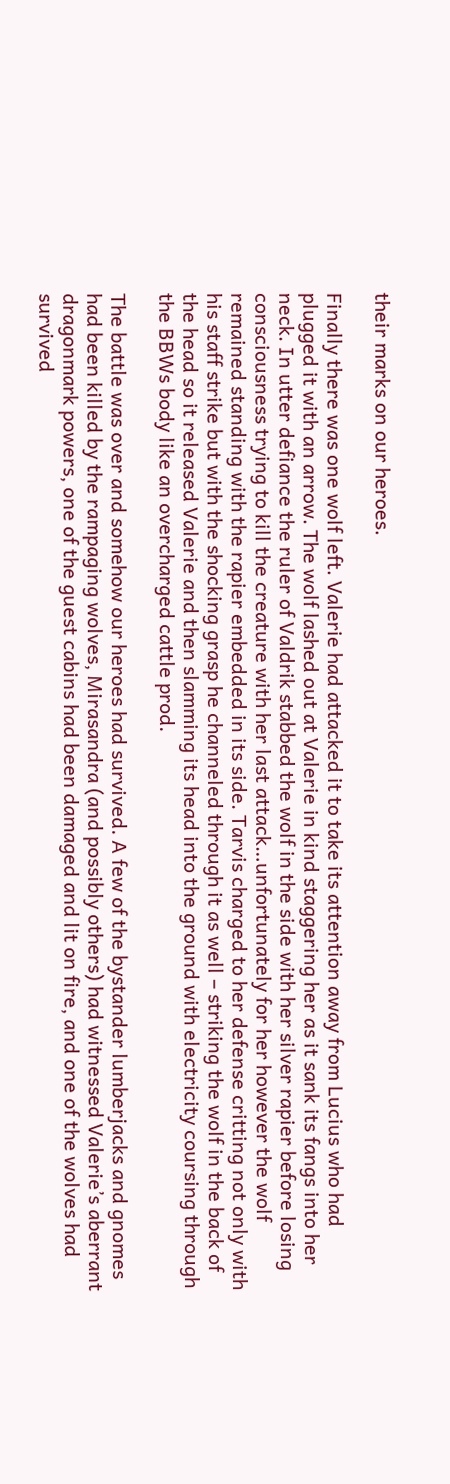their marks on our heroes.

Finally there was one wolf left. Valerie had attacked it to take its attention away from Lucius who had plugged it with an arrow. The wolf lashed out at Valerie in kind staggering her as it sank its fangs into her neck. In utter defiance the ruler of Valdrik stabbed the wolf in the side with her silver rapier before losing consciousness trying to kill the creature with her last attack…unfortunately for her however the wolf remained standing with the rapier embedded in its side. Tarvis charged to her defense critting not only with his staff strike but with the shocking grasp he channeled through it as well – striking the wolf in the back of the head so it released Valerie and then slamming its head into the ground with electricity coursing through the BBWs body like an overcharged cattle prod.

The battle was over and somehow our heroes had survived. A few of the bystander lumberjacks and gnomes had been killed by the rampaging wolves, Mirasandra (and possibly others) had witnessed Valerie’s aberrant dragonmark powers, one of the guest cabins had been damaged and lit on fire, and one of the wolves had survived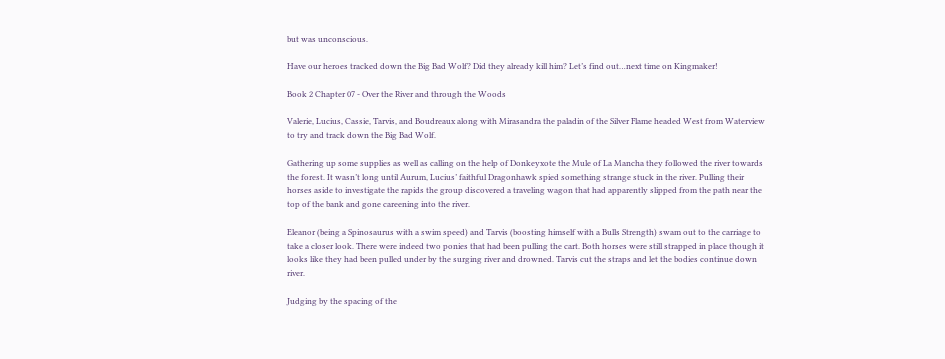but was unconscious.

Have our heroes tracked down the Big Bad Wolf? Did they already kill him? Let’s find out…next time on Kingmaker!

Book 2 Chapter 07 - Over the River and through the Woods

Valerie, Lucius, Cassie, Tarvis, and Boudreaux along with Mirasandra the paladin of the Silver Flame headed West from Waterview to try and track down the Big Bad Wolf.

Gathering up some supplies as well as calling on the help of Donkeyxote the Mule of La Mancha they followed the river towards the forest. It wasn’t long until Aurum, Lucius’ faithful Dragonhawk spied something strange stuck in the river. Pulling their horses aside to investigate the rapids the group discovered a traveling wagon that had apparently slipped from the path near the top of the bank and gone careening into the river.

Eleanor (being a Spinosaurus with a swim speed) and Tarvis (boosting himself with a Bulls Strength) swam out to the carriage to take a closer look. There were indeed two ponies that had been pulling the cart. Both horses were still strapped in place though it looks like they had been pulled under by the surging river and drowned. Tarvis cut the straps and let the bodies continue down river.

Judging by the spacing of the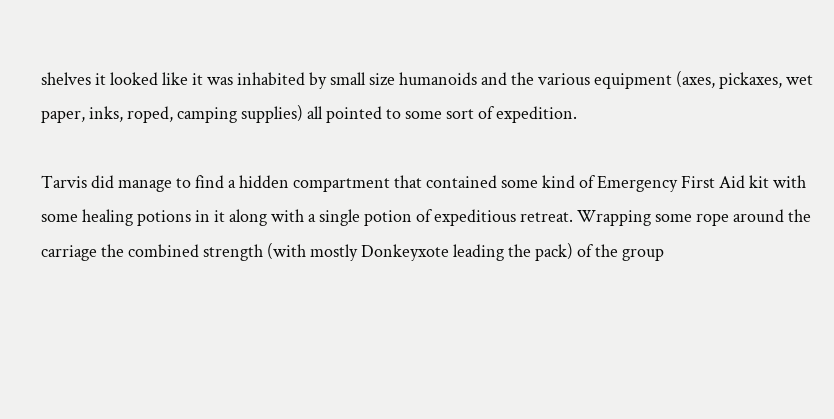shelves it looked like it was inhabited by small size humanoids and the various equipment (axes, pickaxes, wet paper, inks, roped, camping supplies) all pointed to some sort of expedition.

Tarvis did manage to find a hidden compartment that contained some kind of Emergency First Aid kit with some healing potions in it along with a single potion of expeditious retreat. Wrapping some rope around the carriage the combined strength (with mostly Donkeyxote leading the pack) of the group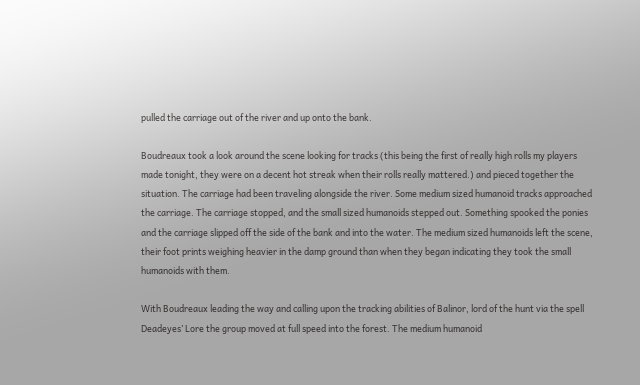pulled the carriage out of the river and up onto the bank.

Boudreaux took a look around the scene looking for tracks (this being the first of really high rolls my players made tonight, they were on a decent hot streak when their rolls really mattered.) and pieced together the situation. The carriage had been traveling alongside the river. Some medium sized humanoid tracks approached the carriage. The carriage stopped, and the small sized humanoids stepped out. Something spooked the ponies and the carriage slipped off the side of the bank and into the water. The medium sized humanoids left the scene, their foot prints weighing heavier in the damp ground than when they began indicating they took the small humanoids with them.

With Boudreaux leading the way and calling upon the tracking abilities of Balinor, lord of the hunt via the spell Deadeyes’ Lore the group moved at full speed into the forest. The medium humanoid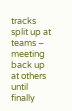tracks split up at teams – meeting back up at others until finally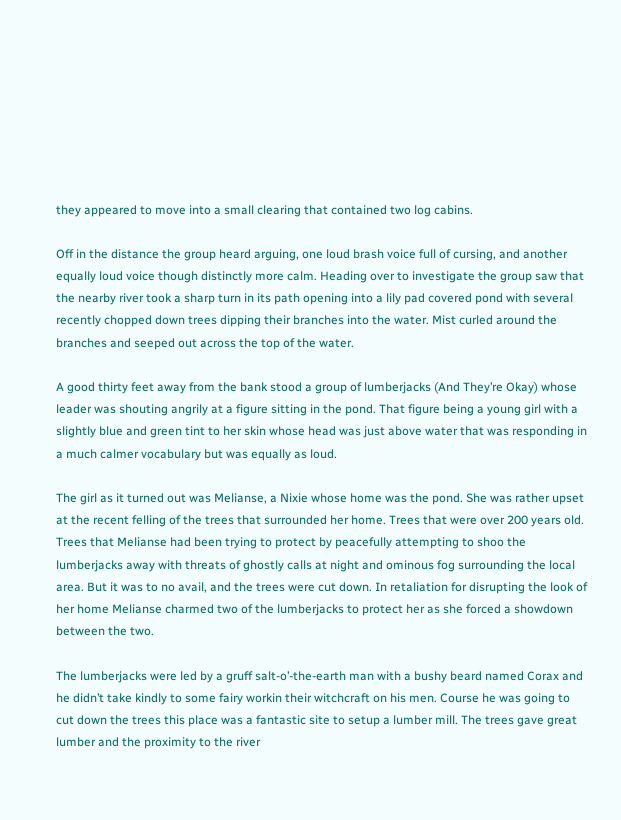they appeared to move into a small clearing that contained two log cabins.

Off in the distance the group heard arguing, one loud brash voice full of cursing, and another equally loud voice though distinctly more calm. Heading over to investigate the group saw that the nearby river took a sharp turn in its path opening into a lily pad covered pond with several recently chopped down trees dipping their branches into the water. Mist curled around the branches and seeped out across the top of the water.

A good thirty feet away from the bank stood a group of lumberjacks (And They’re Okay) whose leader was shouting angrily at a figure sitting in the pond. That figure being a young girl with a slightly blue and green tint to her skin whose head was just above water that was responding in a much calmer vocabulary but was equally as loud.

The girl as it turned out was Melianse, a Nixie whose home was the pond. She was rather upset at the recent felling of the trees that surrounded her home. Trees that were over 200 years old. Trees that Melianse had been trying to protect by peacefully attempting to shoo the lumberjacks away with threats of ghostly calls at night and ominous fog surrounding the local area. But it was to no avail, and the trees were cut down. In retaliation for disrupting the look of her home Melianse charmed two of the lumberjacks to protect her as she forced a showdown between the two.

The lumberjacks were led by a gruff salt-o’-the-earth man with a bushy beard named Corax and he didn’t take kindly to some fairy workin their witchcraft on his men. Course he was going to cut down the trees this place was a fantastic site to setup a lumber mill. The trees gave great lumber and the proximity to the river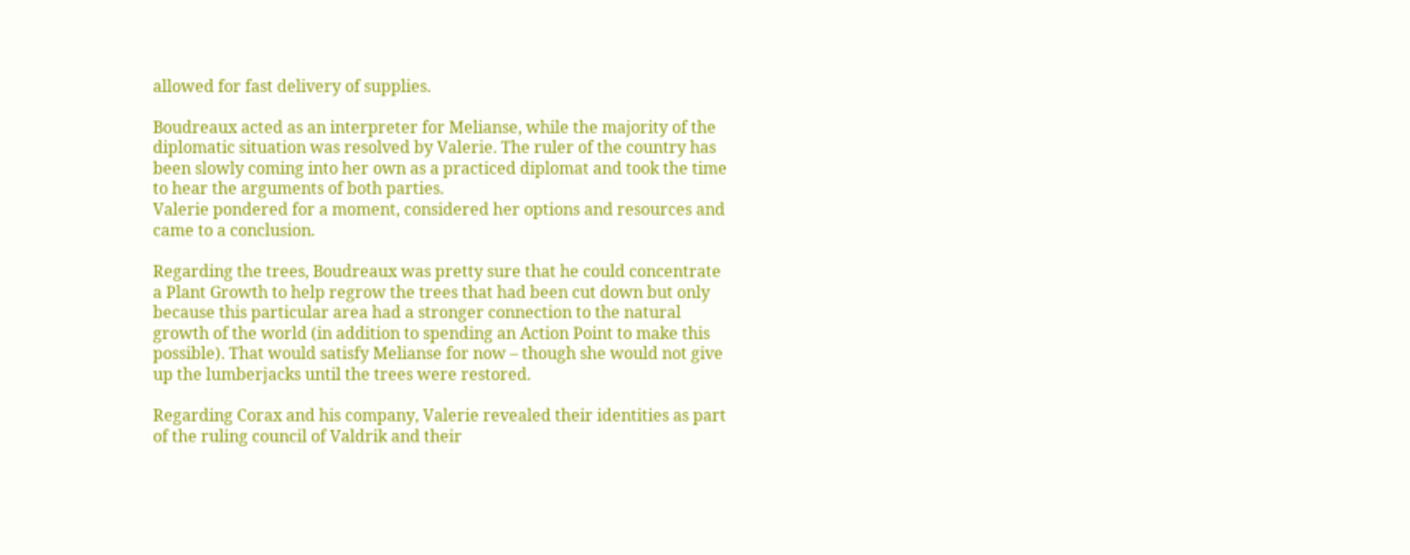allowed for fast delivery of supplies.

Boudreaux acted as an interpreter for Melianse, while the majority of the diplomatic situation was resolved by Valerie. The ruler of the country has been slowly coming into her own as a practiced diplomat and took the time to hear the arguments of both parties.
Valerie pondered for a moment, considered her options and resources and came to a conclusion.

Regarding the trees, Boudreaux was pretty sure that he could concentrate a Plant Growth to help regrow the trees that had been cut down but only because this particular area had a stronger connection to the natural growth of the world (in addition to spending an Action Point to make this possible). That would satisfy Melianse for now – though she would not give up the lumberjacks until the trees were restored.

Regarding Corax and his company, Valerie revealed their identities as part of the ruling council of Valdrik and their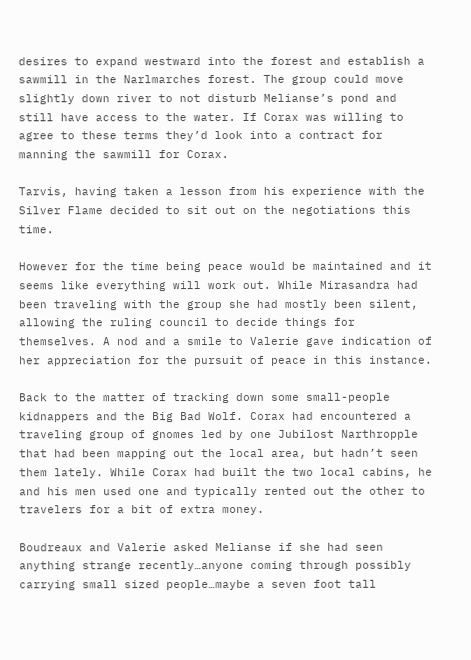desires to expand westward into the forest and establish a sawmill in the Narlmarches forest. The group could move slightly down river to not disturb Melianse’s pond and still have access to the water. If Corax was willing to agree to these terms they’d look into a contract for manning the sawmill for Corax.

Tarvis, having taken a lesson from his experience with the Silver Flame decided to sit out on the negotiations this time.

However for the time being peace would be maintained and it seems like everything will work out. While Mirasandra had been traveling with the group she had mostly been silent, allowing the ruling council to decide things for themselves. A nod and a smile to Valerie gave indication of her appreciation for the pursuit of peace in this instance.

Back to the matter of tracking down some small-people kidnappers and the Big Bad Wolf. Corax had encountered a traveling group of gnomes led by one Jubilost Narthropple that had been mapping out the local area, but hadn’t seen them lately. While Corax had built the two local cabins, he and his men used one and typically rented out the other to travelers for a bit of extra money.

Boudreaux and Valerie asked Melianse if she had seen anything strange recently…anyone coming through possibly carrying small sized people…maybe a seven foot tall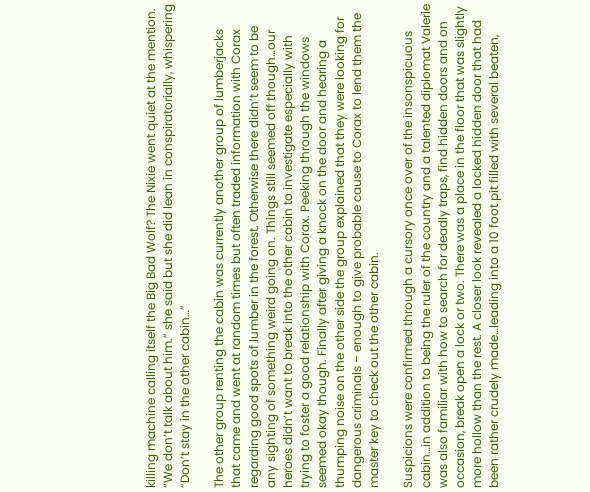killing machine calling itself the Big Bad Wolf? The Nixie went quiet at the mention. “We don’t talk about him.” she said but she did lean in conspiratorially, whispering “Don’t stay in the other cabin…”

The other group renting the cabin was currently another group of lumberjacks that came and went at random times but often traded information with Corax regarding good spots of lumber in the forest. Otherwise there didn’t seem to be any sighting of something weird going on. Things still seemed off though…our heroes didn’t want to break into the other cabin to investigate especially with trying to foster a good relationship with Corax. Peeking through the windows seemed okay though. Finally after giving a knock on the door and hearing a thumping noise on the other side the group explained that they were looking for dangerous criminals – enough to give probable cause to Corax to lend them the master key to check out the other cabin.

Suspicions were confirmed through a cursory once over of the insonspicuous cabin…in addition to being the ruler of the country and a talented diplomat Valerie was also familiar with how to search for deadly traps, find hidden doors and on occasion, break open a lock or two. There was a place in the floor that was slightly more hollow than the rest. A closer look revealed a locked hidden door that had been rather crudely made…leading into a 10 foot pit filled with several beaten,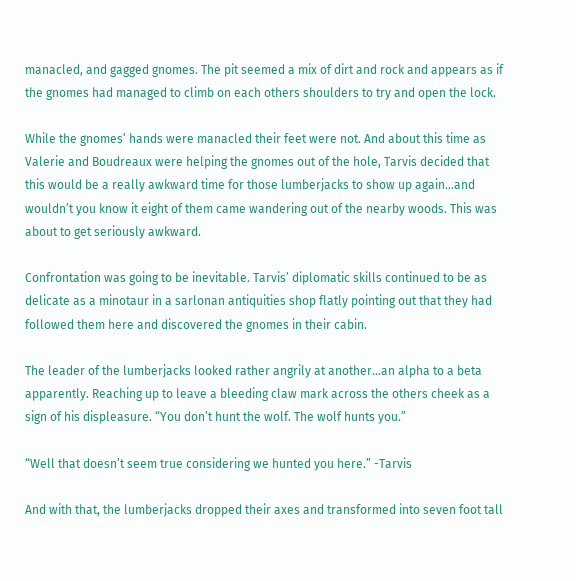manacled, and gagged gnomes. The pit seemed a mix of dirt and rock and appears as if the gnomes had managed to climb on each others shoulders to try and open the lock.

While the gnomes’ hands were manacled their feet were not. And about this time as Valerie and Boudreaux were helping the gnomes out of the hole, Tarvis decided that this would be a really awkward time for those lumberjacks to show up again…and wouldn’t you know it eight of them came wandering out of the nearby woods. This was about to get seriously awkward.

Confrontation was going to be inevitable. Tarvis’ diplomatic skills continued to be as delicate as a minotaur in a sarlonan antiquities shop flatly pointing out that they had followed them here and discovered the gnomes in their cabin.

The leader of the lumberjacks looked rather angrily at another…an alpha to a beta apparently. Reaching up to leave a bleeding claw mark across the others cheek as a sign of his displeasure. “You don’t hunt the wolf. The wolf hunts you.”

“Well that doesn’t seem true considering we hunted you here.” -Tarvis

And with that, the lumberjacks dropped their axes and transformed into seven foot tall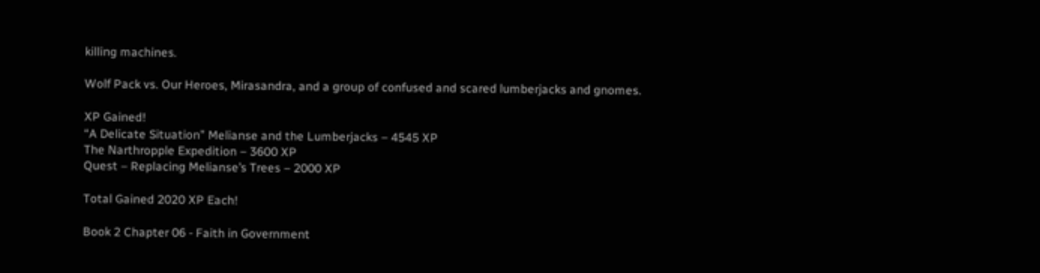killing machines.

Wolf Pack vs. Our Heroes, Mirasandra, and a group of confused and scared lumberjacks and gnomes.

XP Gained!
“A Delicate Situation” Melianse and the Lumberjacks – 4545 XP
The Narthropple Expedition – 3600 XP
Quest – Replacing Melianse’s Trees – 2000 XP

Total Gained 2020 XP Each!

Book 2 Chapter 06 - Faith in Government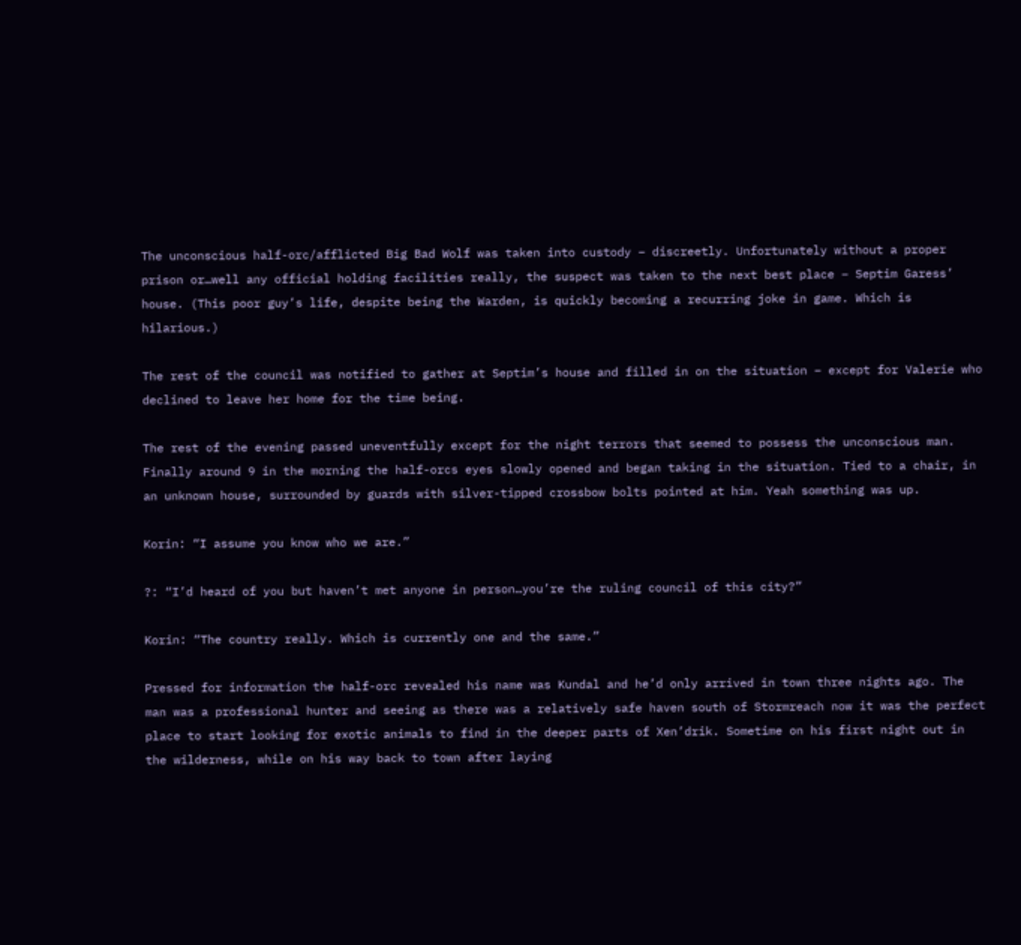The unconscious half-orc/afflicted Big Bad Wolf was taken into custody – discreetly. Unfortunately without a proper prison or…well any official holding facilities really, the suspect was taken to the next best place – Septim Garess’ house. (This poor guy’s life, despite being the Warden, is quickly becoming a recurring joke in game. Which is hilarious.)

The rest of the council was notified to gather at Septim’s house and filled in on the situation – except for Valerie who declined to leave her home for the time being.

The rest of the evening passed uneventfully except for the night terrors that seemed to possess the unconscious man. Finally around 9 in the morning the half-orcs eyes slowly opened and began taking in the situation. Tied to a chair, in an unknown house, surrounded by guards with silver-tipped crossbow bolts pointed at him. Yeah something was up.

Korin: “I assume you know who we are.”

?: “I’d heard of you but haven’t met anyone in person…you’re the ruling council of this city?”

Korin: “The country really. Which is currently one and the same.”

Pressed for information the half-orc revealed his name was Kundal and he’d only arrived in town three nights ago. The man was a professional hunter and seeing as there was a relatively safe haven south of Stormreach now it was the perfect place to start looking for exotic animals to find in the deeper parts of Xen’drik. Sometime on his first night out in the wilderness, while on his way back to town after laying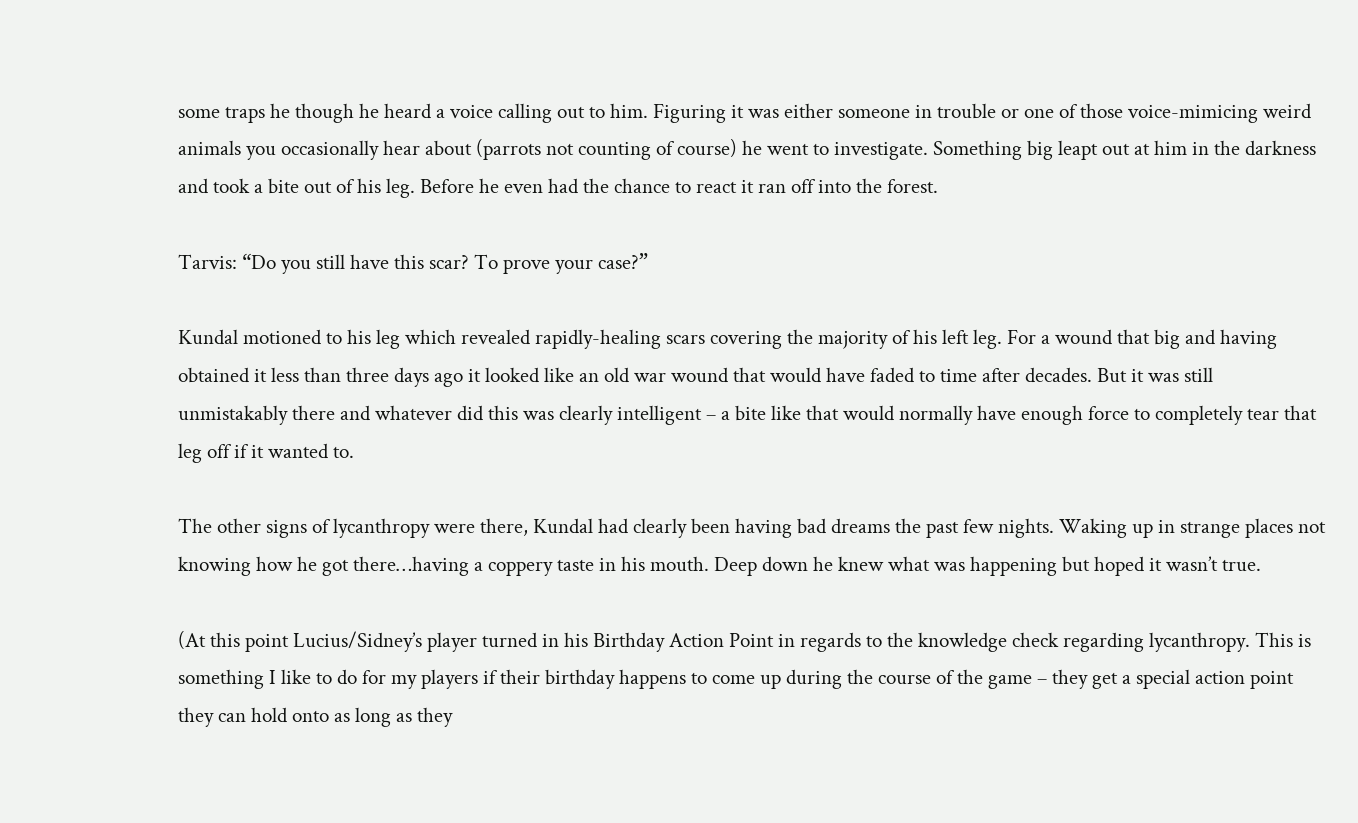some traps he though he heard a voice calling out to him. Figuring it was either someone in trouble or one of those voice-mimicing weird animals you occasionally hear about (parrots not counting of course) he went to investigate. Something big leapt out at him in the darkness and took a bite out of his leg. Before he even had the chance to react it ran off into the forest.

Tarvis: “Do you still have this scar? To prove your case?”

Kundal motioned to his leg which revealed rapidly-healing scars covering the majority of his left leg. For a wound that big and having obtained it less than three days ago it looked like an old war wound that would have faded to time after decades. But it was still unmistakably there and whatever did this was clearly intelligent – a bite like that would normally have enough force to completely tear that leg off if it wanted to.

The other signs of lycanthropy were there, Kundal had clearly been having bad dreams the past few nights. Waking up in strange places not knowing how he got there…having a coppery taste in his mouth. Deep down he knew what was happening but hoped it wasn’t true.

(At this point Lucius/Sidney’s player turned in his Birthday Action Point in regards to the knowledge check regarding lycanthropy. This is something I like to do for my players if their birthday happens to come up during the course of the game – they get a special action point they can hold onto as long as they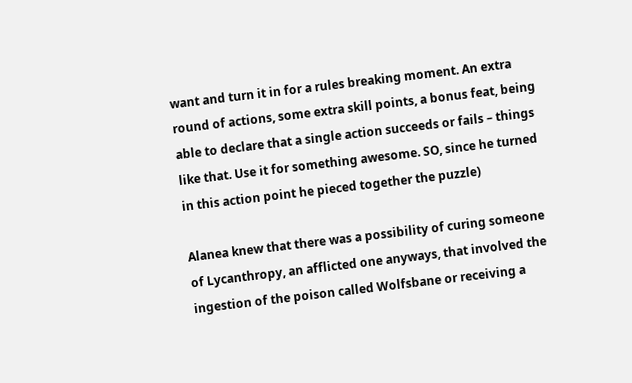want and turn it in for a rules breaking moment. An extra round of actions, some extra skill points, a bonus feat, being able to declare that a single action succeeds or fails – things like that. Use it for something awesome. SO, since he turned in this action point he pieced together the puzzle)

Alanea knew that there was a possibility of curing someone of Lycanthropy, an afflicted one anyways, that involved the ingestion of the poison called Wolfsbane or receiving a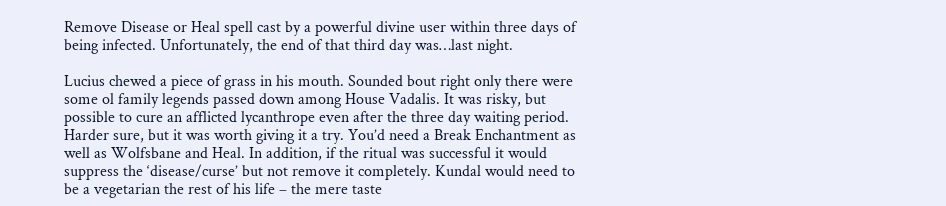Remove Disease or Heal spell cast by a powerful divine user within three days of being infected. Unfortunately, the end of that third day was…last night.

Lucius chewed a piece of grass in his mouth. Sounded bout right only there were some ol family legends passed down among House Vadalis. It was risky, but possible to cure an afflicted lycanthrope even after the three day waiting period. Harder sure, but it was worth giving it a try. You’d need a Break Enchantment as well as Wolfsbane and Heal. In addition, if the ritual was successful it would suppress the ‘disease/curse’ but not remove it completely. Kundal would need to be a vegetarian the rest of his life – the mere taste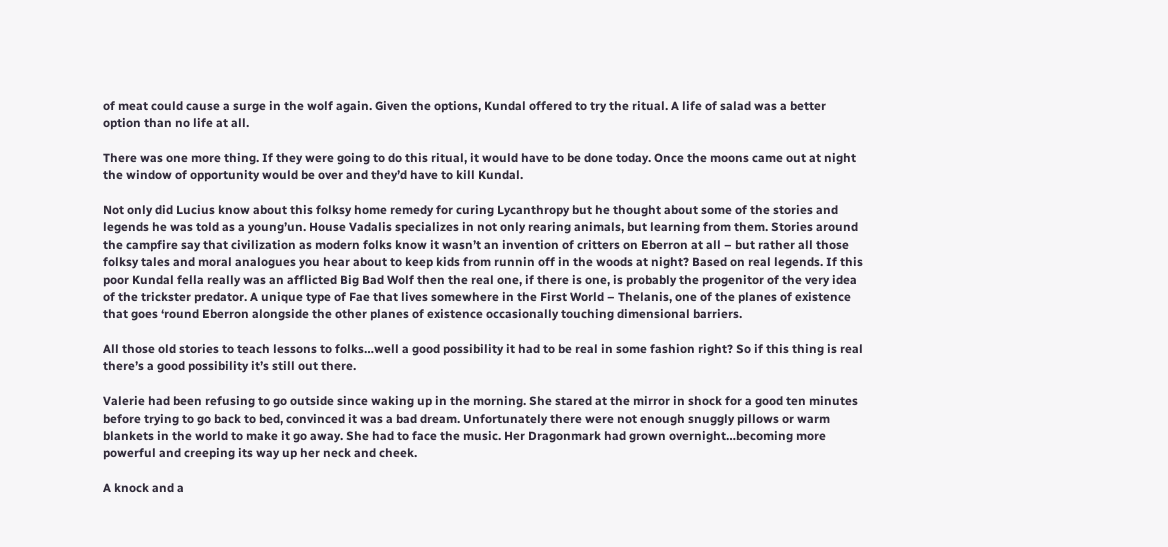of meat could cause a surge in the wolf again. Given the options, Kundal offered to try the ritual. A life of salad was a better option than no life at all.

There was one more thing. If they were going to do this ritual, it would have to be done today. Once the moons came out at night the window of opportunity would be over and they’d have to kill Kundal.

Not only did Lucius know about this folksy home remedy for curing Lycanthropy but he thought about some of the stories and legends he was told as a young’un. House Vadalis specializes in not only rearing animals, but learning from them. Stories around the campfire say that civilization as modern folks know it wasn’t an invention of critters on Eberron at all – but rather all those folksy tales and moral analogues you hear about to keep kids from runnin off in the woods at night? Based on real legends. If this poor Kundal fella really was an afflicted Big Bad Wolf then the real one, if there is one, is probably the progenitor of the very idea of the trickster predator. A unique type of Fae that lives somewhere in the First World – Thelanis, one of the planes of existence that goes ‘round Eberron alongside the other planes of existence occasionally touching dimensional barriers.

All those old stories to teach lessons to folks…well a good possibility it had to be real in some fashion right? So if this thing is real there’s a good possibility it’s still out there.

Valerie had been refusing to go outside since waking up in the morning. She stared at the mirror in shock for a good ten minutes before trying to go back to bed, convinced it was a bad dream. Unfortunately there were not enough snuggly pillows or warm blankets in the world to make it go away. She had to face the music. Her Dragonmark had grown overnight…becoming more powerful and creeping its way up her neck and cheek.

A knock and a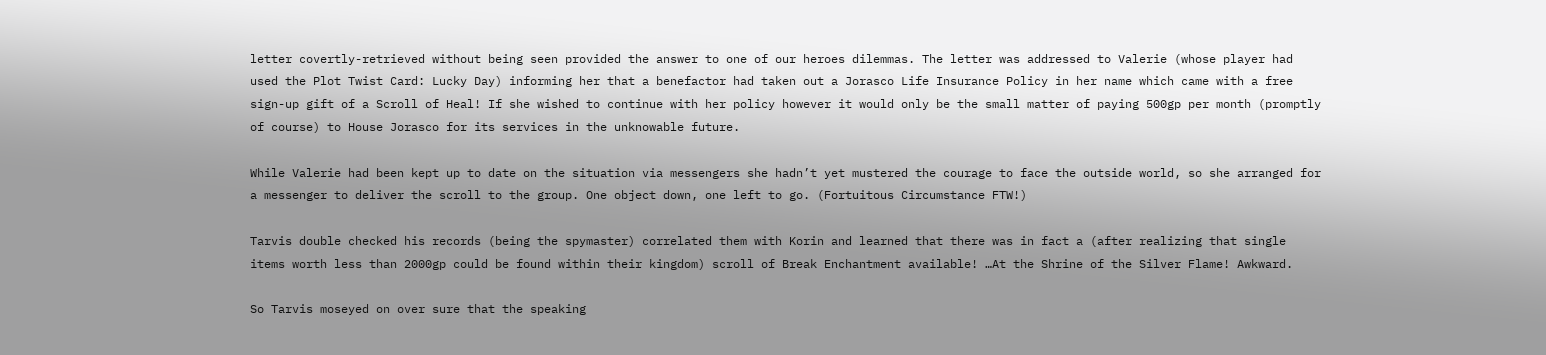letter covertly-retrieved without being seen provided the answer to one of our heroes dilemmas. The letter was addressed to Valerie (whose player had used the Plot Twist Card: Lucky Day) informing her that a benefactor had taken out a Jorasco Life Insurance Policy in her name which came with a free sign-up gift of a Scroll of Heal! If she wished to continue with her policy however it would only be the small matter of paying 500gp per month (promptly of course) to House Jorasco for its services in the unknowable future.

While Valerie had been kept up to date on the situation via messengers she hadn’t yet mustered the courage to face the outside world, so she arranged for a messenger to deliver the scroll to the group. One object down, one left to go. (Fortuitous Circumstance FTW!)

Tarvis double checked his records (being the spymaster) correlated them with Korin and learned that there was in fact a (after realizing that single items worth less than 2000gp could be found within their kingdom) scroll of Break Enchantment available! …At the Shrine of the Silver Flame! Awkward.

So Tarvis moseyed on over sure that the speaking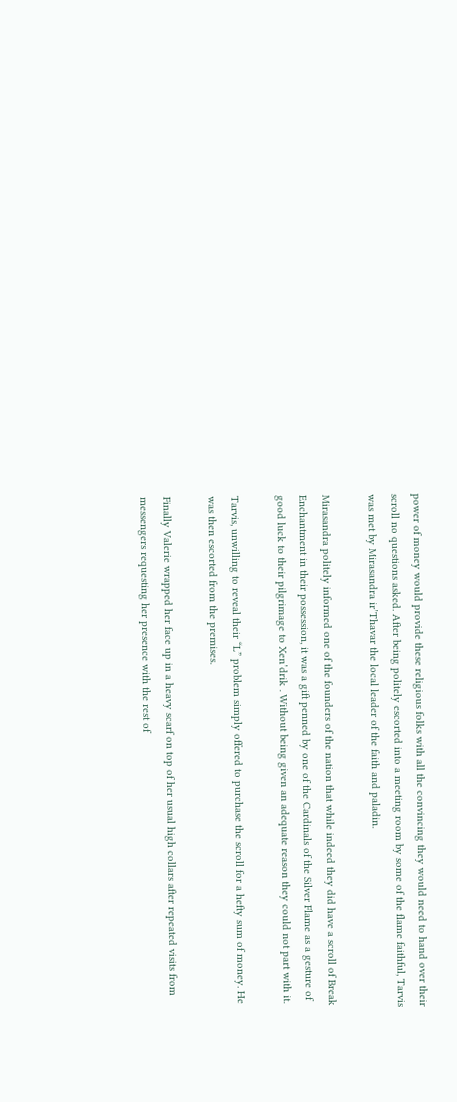power of money would provide these religious folks with all the convincing they would need to hand over their scroll no questions asked. After being politely escorted into a meeting room by some of the flame faithful, Tarvis was met by Mirasandra ir’Thavar the local leader of the faith and paladin.

Mirasandra politely informed one of the founders of the nation that while indeed they did have a scroll of Break Enchantment in their possession, it was a gift penned by one of the Cardinals of the Silver Flame as a gesture of good luck to their pilgrimage to Xen’drik . Without being given an adequate reason they could not part with it.

Tarvis, unwilling to reveal their “L” problem simply offered to purchase the scroll for a hefty sum of money. He was then escorted from the premises.

Finally Valerie wrapped her face up in a heavy scarf on top of her usual high collars after repeated visits from messengers requesting her presence with the rest of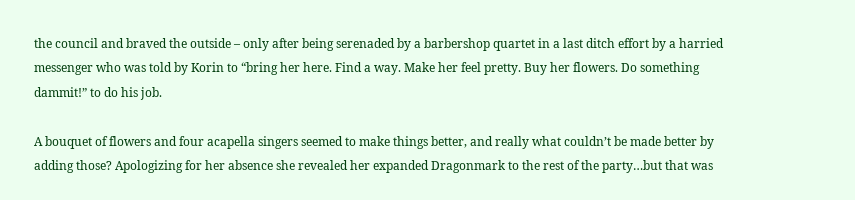the council and braved the outside – only after being serenaded by a barbershop quartet in a last ditch effort by a harried messenger who was told by Korin to “bring her here. Find a way. Make her feel pretty. Buy her flowers. Do something dammit!” to do his job.

A bouquet of flowers and four acapella singers seemed to make things better, and really what couldn’t be made better by adding those? Apologizing for her absence she revealed her expanded Dragonmark to the rest of the party…but that was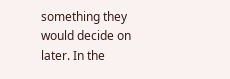something they would decide on later. In the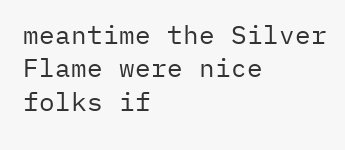meantime the Silver Flame were nice folks if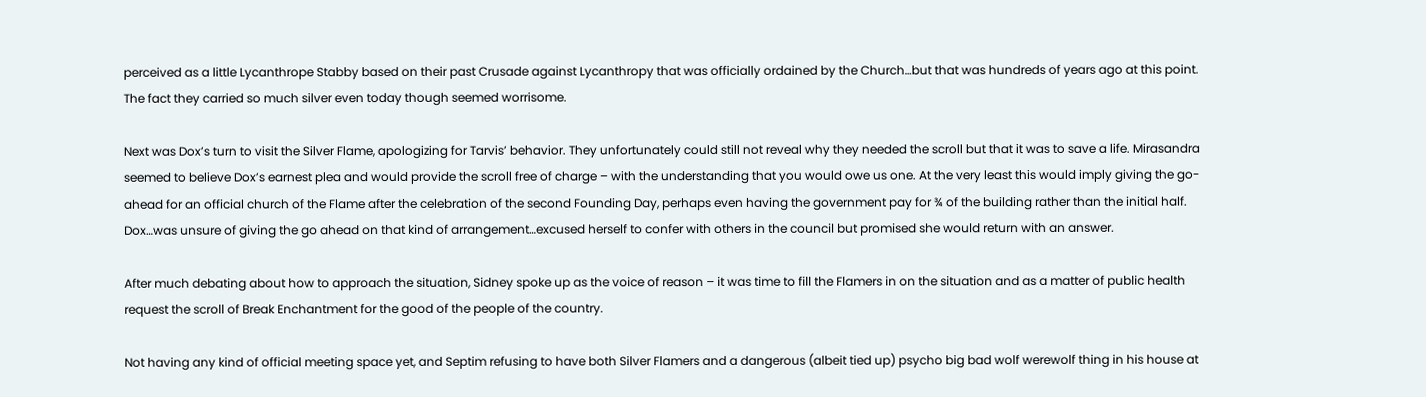perceived as a little Lycanthrope Stabby based on their past Crusade against Lycanthropy that was officially ordained by the Church…but that was hundreds of years ago at this point. The fact they carried so much silver even today though seemed worrisome.

Next was Dox’s turn to visit the Silver Flame, apologizing for Tarvis’ behavior. They unfortunately could still not reveal why they needed the scroll but that it was to save a life. Mirasandra seemed to believe Dox’s earnest plea and would provide the scroll free of charge – with the understanding that you would owe us one. At the very least this would imply giving the go-ahead for an official church of the Flame after the celebration of the second Founding Day, perhaps even having the government pay for ¾ of the building rather than the initial half. Dox…was unsure of giving the go ahead on that kind of arrangement…excused herself to confer with others in the council but promised she would return with an answer.

After much debating about how to approach the situation, Sidney spoke up as the voice of reason – it was time to fill the Flamers in on the situation and as a matter of public health request the scroll of Break Enchantment for the good of the people of the country.

Not having any kind of official meeting space yet, and Septim refusing to have both Silver Flamers and a dangerous (albeit tied up) psycho big bad wolf werewolf thing in his house at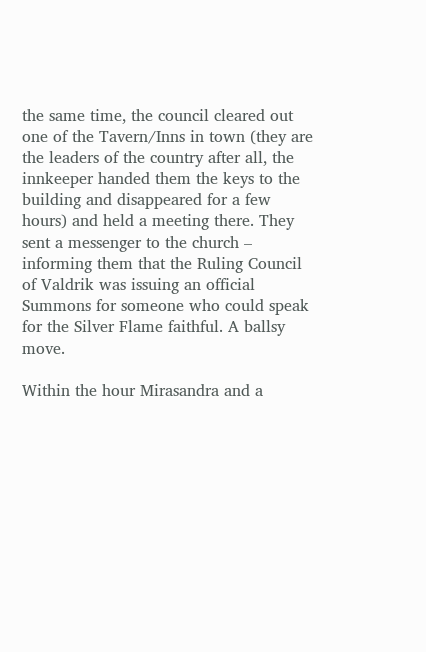the same time, the council cleared out one of the Tavern/Inns in town (they are the leaders of the country after all, the innkeeper handed them the keys to the building and disappeared for a few hours) and held a meeting there. They sent a messenger to the church – informing them that the Ruling Council of Valdrik was issuing an official Summons for someone who could speak for the Silver Flame faithful. A ballsy move.

Within the hour Mirasandra and a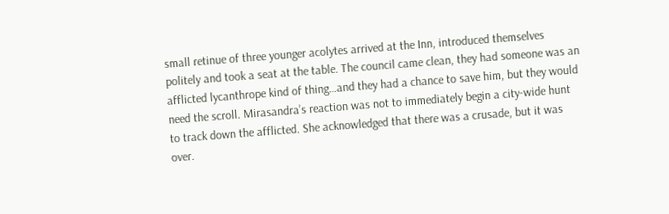small retinue of three younger acolytes arrived at the Inn, introduced themselves politely and took a seat at the table. The council came clean, they had someone was an afflicted lycanthrope kind of thing…and they had a chance to save him, but they would need the scroll. Mirasandra’s reaction was not to immediately begin a city-wide hunt to track down the afflicted. She acknowledged that there was a crusade, but it was over.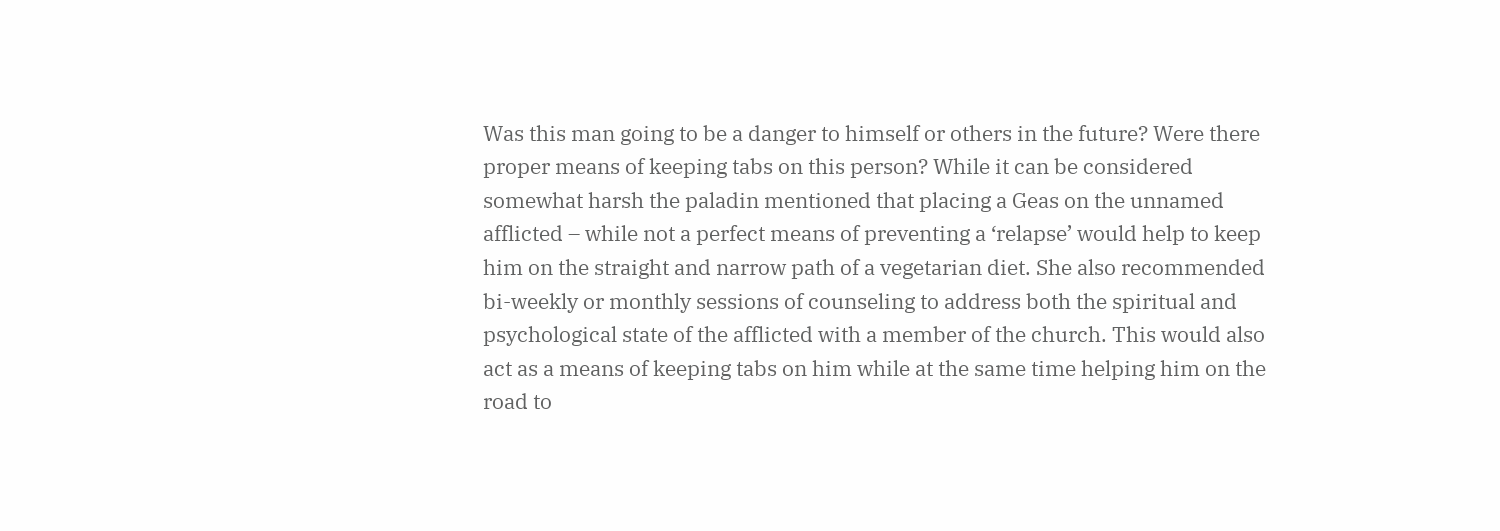Was this man going to be a danger to himself or others in the future? Were there proper means of keeping tabs on this person? While it can be considered somewhat harsh the paladin mentioned that placing a Geas on the unnamed afflicted – while not a perfect means of preventing a ‘relapse’ would help to keep him on the straight and narrow path of a vegetarian diet. She also recommended bi-weekly or monthly sessions of counseling to address both the spiritual and psychological state of the afflicted with a member of the church. This would also act as a means of keeping tabs on him while at the same time helping him on the road to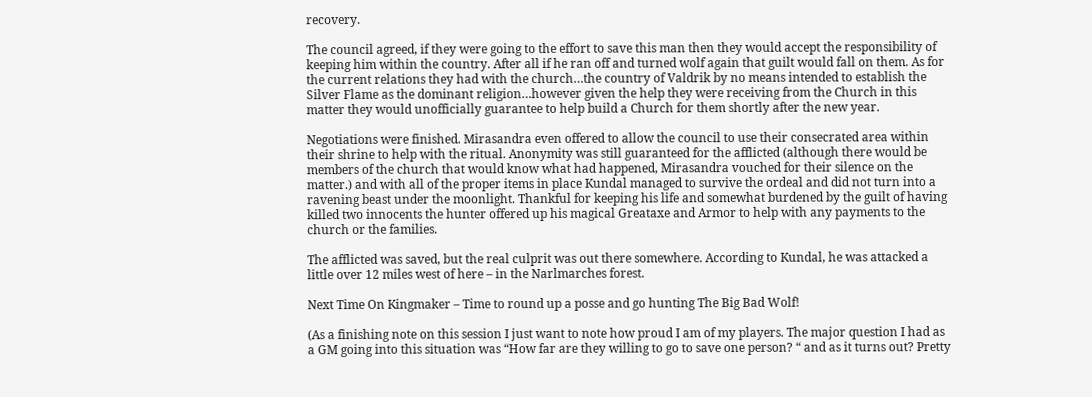recovery.

The council agreed, if they were going to the effort to save this man then they would accept the responsibility of keeping him within the country. After all if he ran off and turned wolf again that guilt would fall on them. As for the current relations they had with the church…the country of Valdrik by no means intended to establish the Silver Flame as the dominant religion…however given the help they were receiving from the Church in this matter they would unofficially guarantee to help build a Church for them shortly after the new year.

Negotiations were finished. Mirasandra even offered to allow the council to use their consecrated area within their shrine to help with the ritual. Anonymity was still guaranteed for the afflicted (although there would be members of the church that would know what had happened, Mirasandra vouched for their silence on the matter.) and with all of the proper items in place Kundal managed to survive the ordeal and did not turn into a ravening beast under the moonlight. Thankful for keeping his life and somewhat burdened by the guilt of having killed two innocents the hunter offered up his magical Greataxe and Armor to help with any payments to the church or the families.

The afflicted was saved, but the real culprit was out there somewhere. According to Kundal, he was attacked a little over 12 miles west of here – in the Narlmarches forest.

Next Time On Kingmaker – Time to round up a posse and go hunting The Big Bad Wolf!

(As a finishing note on this session I just want to note how proud I am of my players. The major question I had as a GM going into this situation was “How far are they willing to go to save one person? “ and as it turns out? Pretty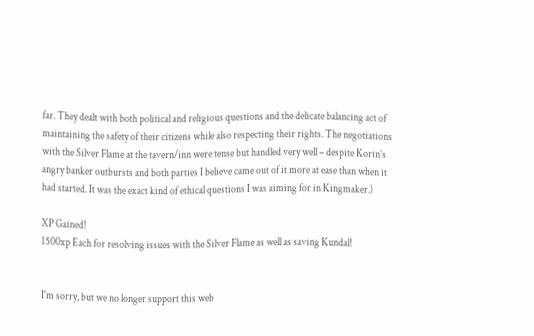far. They dealt with both political and religious questions and the delicate balancing act of maintaining the safety of their citizens while also respecting their rights. The negotiations with the Silver Flame at the tavern/inn were tense but handled very well – despite Korin’s angry banker outbursts and both parties I believe came out of it more at ease than when it had started. It was the exact kind of ethical questions I was aiming for in Kingmaker.)

XP Gained!
1500xp Each for resolving issues with the Silver Flame as well as saving Kundal!


I'm sorry, but we no longer support this web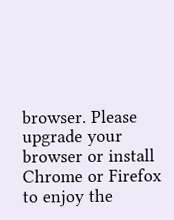browser. Please upgrade your browser or install Chrome or Firefox to enjoy the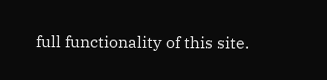full functionality of this site.